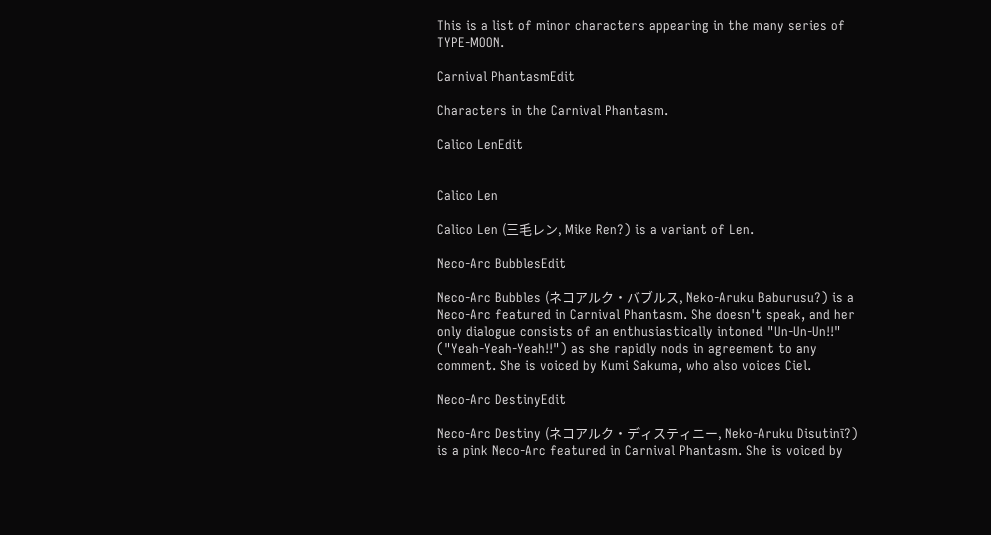This is a list of minor characters appearing in the many series of TYPE-MOON.

Carnival PhantasmEdit

Characters in the Carnival Phantasm.

Calico LenEdit


Calico Len

Calico Len (三毛レン, Mike Ren?) is a variant of Len.

Neco-Arc BubblesEdit

Neco-Arc Bubbles (ネコアルク・バブルス, Neko-Aruku Baburusu?) is a Neco-Arc featured in Carnival Phantasm. She doesn't speak, and her only dialogue consists of an enthusiastically intoned "Un-Un-Un!!" ("Yeah-Yeah-Yeah!!") as she rapidly nods in agreement to any comment. She is voiced by Kumi Sakuma, who also voices Ciel.

Neco-Arc DestinyEdit

Neco-Arc Destiny (ネコアルク・ディスティニー, Neko-Aruku Disutinī?) is a pink Neco-Arc featured in Carnival Phantasm. She is voiced by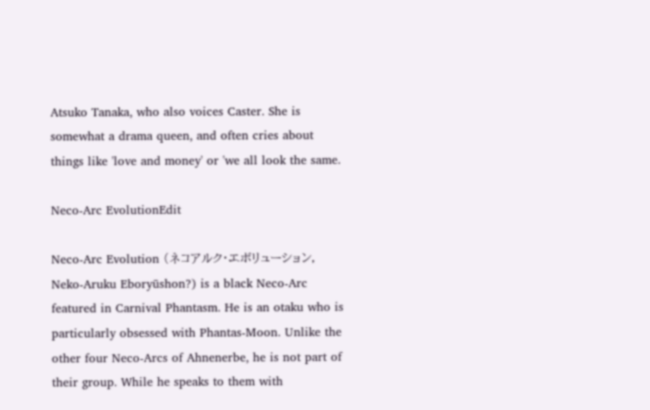Atsuko Tanaka, who also voices Caster. She is somewhat a drama queen, and often cries about things like 'love and money' or 'we all look the same.

Neco-Arc EvolutionEdit

Neco-Arc Evolution (ネコアルク・エボリューション, Neko-Aruku Eboryūshon?) is a black Neco-Arc featured in Carnival Phantasm. He is an otaku who is particularly obsessed with Phantas-Moon. Unlike the other four Neco-Arcs of Ahnenerbe, he is not part of their group. While he speaks to them with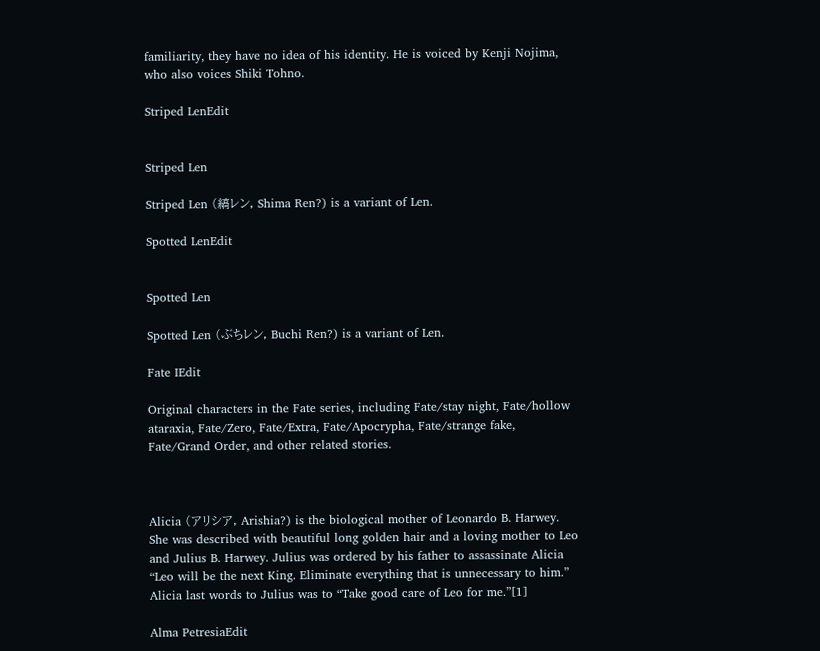familiarity, they have no idea of his identity. He is voiced by Kenji Nojima, who also voices Shiki Tohno.

Striped LenEdit


Striped Len

Striped Len (縞レン, Shima Ren?) is a variant of Len.

Spotted LenEdit


Spotted Len

Spotted Len (ぶちレン, Buchi Ren?) is a variant of Len.

Fate IEdit

Original characters in the Fate series, including Fate/stay night, Fate/hollow ataraxia, Fate/Zero, Fate/Extra, Fate/Apocrypha, Fate/strange fake, Fate/Grand Order, and other related stories.



Alicia (アリシア, Arishia?) is the biological mother of Leonardo B. Harwey. She was described with beautiful long golden hair and a loving mother to Leo and Julius B. Harwey. Julius was ordered by his father to assassinate Alicia “Leo will be the next King. Eliminate everything that is unnecessary to him.” Alicia last words to Julius was to “Take good care of Leo for me.”[1]

Alma PetresiaEdit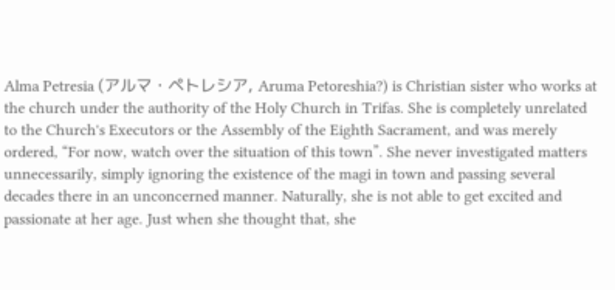Alma Petresia (アルマ・ペトレシア, Aruma Petoreshia?) is Christian sister who works at the church under the authority of the Holy Church in Trifas. She is completely unrelated to the Church's Executors or the Assembly of the Eighth Sacrament, and was merely ordered, “For now, watch over the situation of this town”. She never investigated matters unnecessarily, simply ignoring the existence of the magi in town and passing several decades there in an unconcerned manner. Naturally, she is not able to get excited and passionate at her age. Just when she thought that, she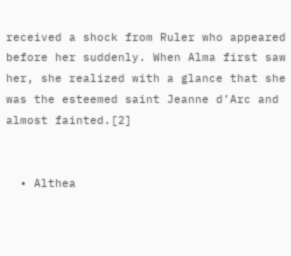received a shock from Ruler who appeared before her suddenly. When Alma first saw her, she realized with a glance that she was the esteemed saint Jeanne d’Arc and almost fainted.[2]


  • Althea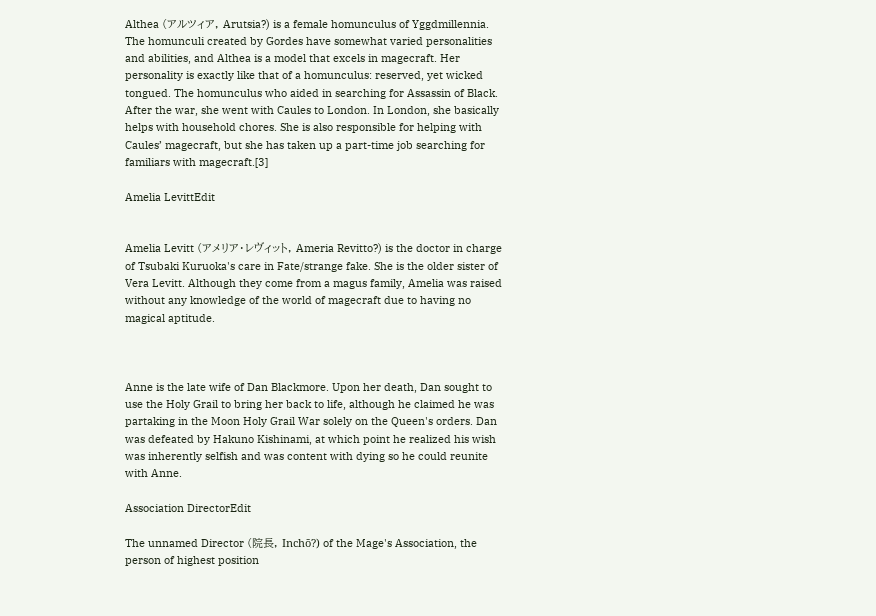Althea (アルツィア, Arutsia?) is a female homunculus of Yggdmillennia. The homunculi created by Gordes have somewhat varied personalities and abilities, and Althea is a model that excels in magecraft. Her personality is exactly like that of a homunculus: reserved, yet wicked tongued. The homunculus who aided in searching for Assassin of Black. After the war, she went with Caules to London. In London, she basically helps with household chores. She is also responsible for helping with Caules’ magecraft, but she has taken up a part-time job searching for familiars with magecraft.[3]

Amelia LevittEdit


Amelia Levitt (アメリア・レヴィット, Ameria Revitto?) is the doctor in charge of Tsubaki Kuruoka's care in Fate/strange fake. She is the older sister of Vera Levitt. Although they come from a magus family, Amelia was raised without any knowledge of the world of magecraft due to having no magical aptitude.



Anne is the late wife of Dan Blackmore. Upon her death, Dan sought to use the Holy Grail to bring her back to life, although he claimed he was partaking in the Moon Holy Grail War solely on the Queen's orders. Dan was defeated by Hakuno Kishinami, at which point he realized his wish was inherently selfish and was content with dying so he could reunite with Anne.

Association DirectorEdit

The unnamed Director (院長, Inchō?) of the Mage's Association, the person of highest position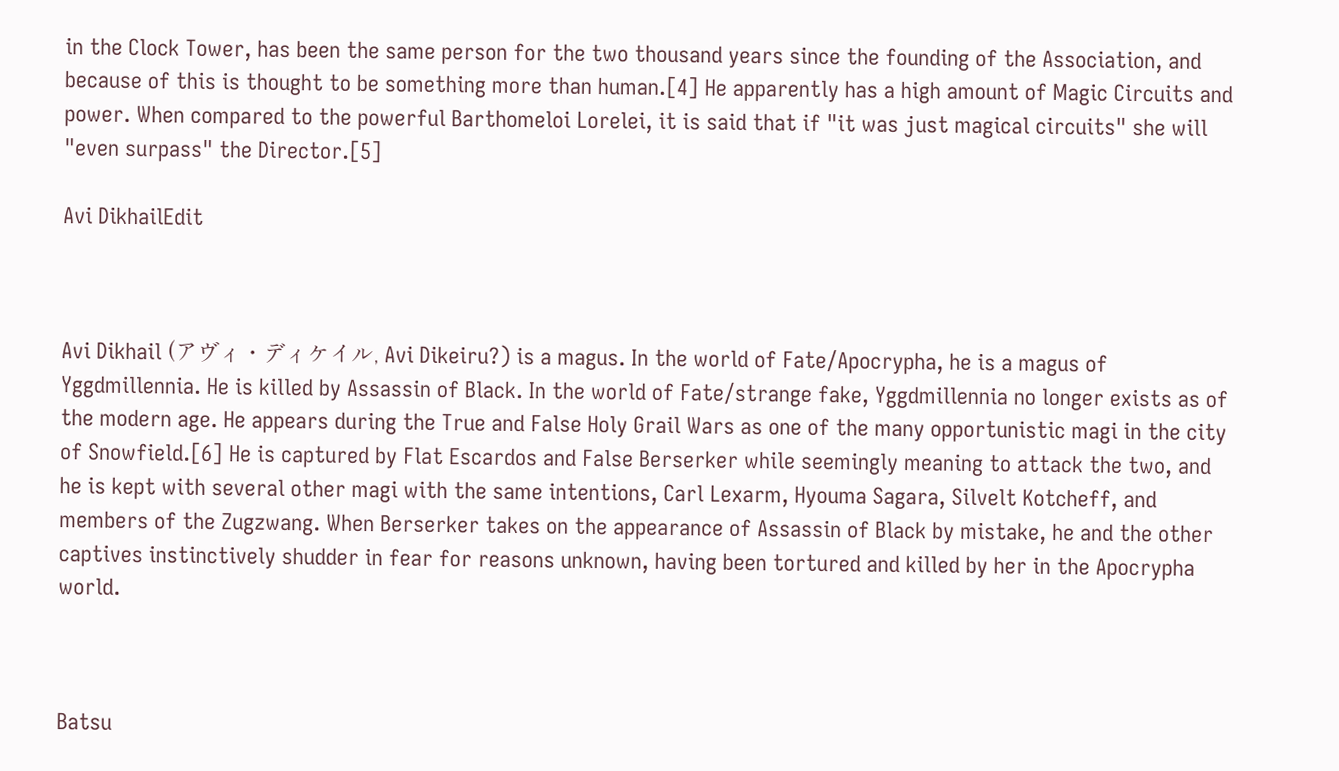in the Clock Tower, has been the same person for the two thousand years since the founding of the Association, and because of this is thought to be something more than human.[4] He apparently has a high amount of Magic Circuits and power. When compared to the powerful Barthomeloi Lorelei, it is said that if "it was just magical circuits" she will "even surpass" the Director.[5]

Avi DikhailEdit



Avi Dikhail (アヴィ・ディケイル, Avi Dikeiru?) is a magus. In the world of Fate/Apocrypha, he is a magus of Yggdmillennia. He is killed by Assassin of Black. In the world of Fate/strange fake, Yggdmillennia no longer exists as of the modern age. He appears during the True and False Holy Grail Wars as one of the many opportunistic magi in the city of Snowfield.[6] He is captured by Flat Escardos and False Berserker while seemingly meaning to attack the two, and he is kept with several other magi with the same intentions, Carl Lexarm, Hyouma Sagara, Silvelt Kotcheff, and members of the Zugzwang. When Berserker takes on the appearance of Assassin of Black by mistake, he and the other captives instinctively shudder in fear for reasons unknown, having been tortured and killed by her in the Apocrypha world.



Batsu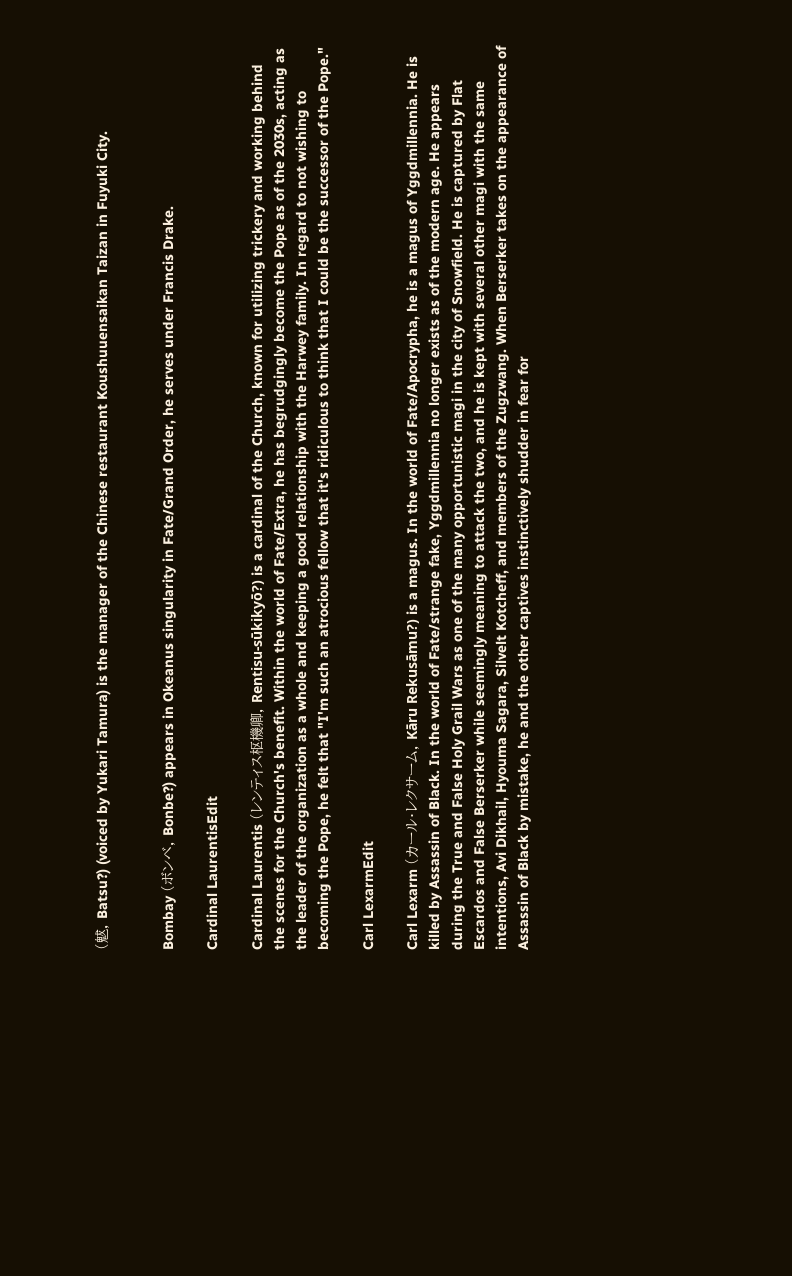(魃, Batsu?) (voiced by Yukari Tamura) is the manager of the Chinese restaurant Koushuuensaikan Taizan in Fuyuki City.


Bombay (ボンベ, Bonbe?) appears in Okeanus singularity in Fate/Grand Order, he serves under Francis Drake.

Cardinal LaurentisEdit

Cardinal Laurentis (レンティス枢機卿, Rentisu-sūkikyō?) is a cardinal of the Church, known for utilizing trickery and working behind the scenes for the Church's benefit. Within the world of Fate/Extra, he has begrudgingly become the Pope as of the 2030s, acting as the leader of the organization as a whole and keeping a good relationship with the Harwey family. In regard to not wishing to becoming the Pope, he felt that "I'm such an atrocious fellow that it's ridiculous to think that I could be the successor of the Pope."

Carl LexarmEdit

Carl Lexarm (カール・レクサーム, Kāru Rekusāmu?) is a magus. In the world of Fate/Apocrypha, he is a magus of Yggdmillennia. He is killed by Assassin of Black. In the world of Fate/strange fake, Yggdmillennia no longer exists as of the modern age. He appears during the True and False Holy Grail Wars as one of the many opportunistic magi in the city of Snowfield. He is captured by Flat Escardos and False Berserker while seemingly meaning to attack the two, and he is kept with several other magi with the same intentions, Avi Dikhail, Hyouma Sagara, Silvelt Kotcheff, and members of the Zugzwang. When Berserker takes on the appearance of Assassin of Black by mistake, he and the other captives instinctively shudder in fear for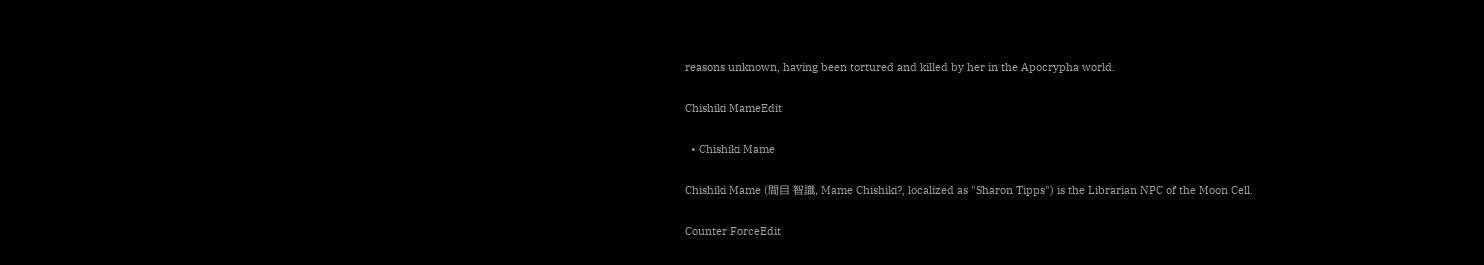reasons unknown, having been tortured and killed by her in the Apocrypha world.

Chishiki MameEdit

  • Chishiki Mame

Chishiki Mame (間目 智識, Mame Chishiki?, localized as "Sharon Tipps") is the Librarian NPC of the Moon Cell.

Counter ForceEdit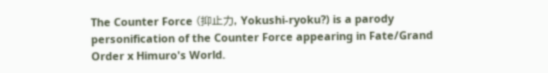The Counter Force (抑止力, Yokushi-ryoku?) is a parody personification of the Counter Force appearing in Fate/Grand Order x Himuro's World.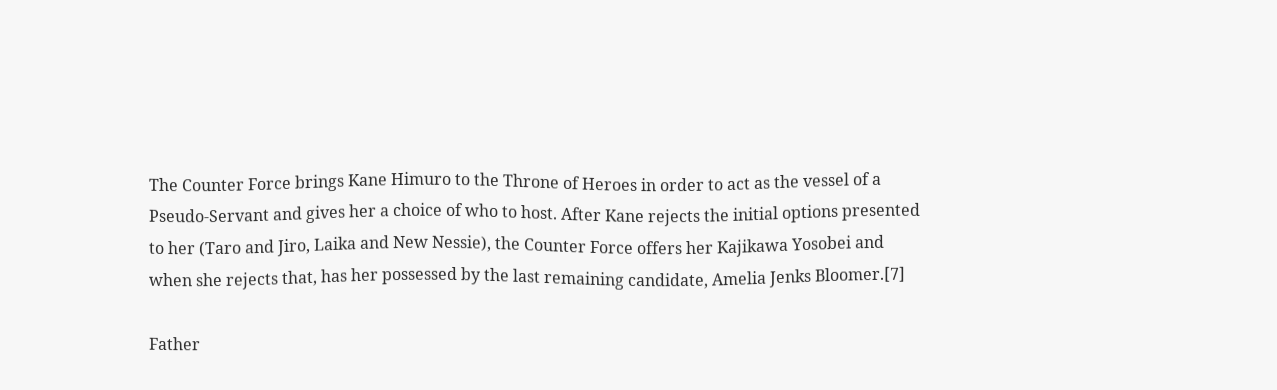The Counter Force brings Kane Himuro to the Throne of Heroes in order to act as the vessel of a Pseudo-Servant and gives her a choice of who to host. After Kane rejects the initial options presented to her (Taro and Jiro, Laika and New Nessie), the Counter Force offers her Kajikawa Yosobei and when she rejects that, has her possessed by the last remaining candidate, Amelia Jenks Bloomer.[7]

Father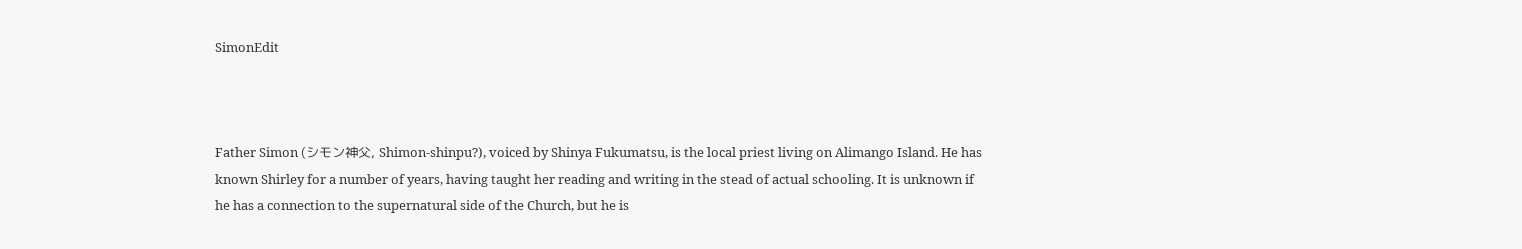SimonEdit



Father Simon (シモン神父, Shimon-shinpu?), voiced by Shinya Fukumatsu, is the local priest living on Alimango Island. He has known Shirley for a number of years, having taught her reading and writing in the stead of actual schooling. It is unknown if he has a connection to the supernatural side of the Church, but he is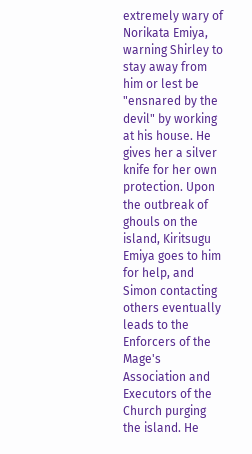extremely wary of Norikata Emiya, warning Shirley to stay away from him or lest be "ensnared by the devil" by working at his house. He gives her a silver knife for her own protection. Upon the outbreak of ghouls on the island, Kiritsugu Emiya goes to him for help, and Simon contacting others eventually leads to the Enforcers of the Mage's Association and Executors of the Church purging the island. He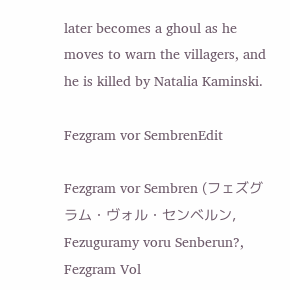later becomes a ghoul as he moves to warn the villagers, and he is killed by Natalia Kaminski.

Fezgram vor SembrenEdit

Fezgram vor Sembren (フェズグラム・ヴォル・センベルン, Fezuguramy voru Senberun?, Fezgram Vol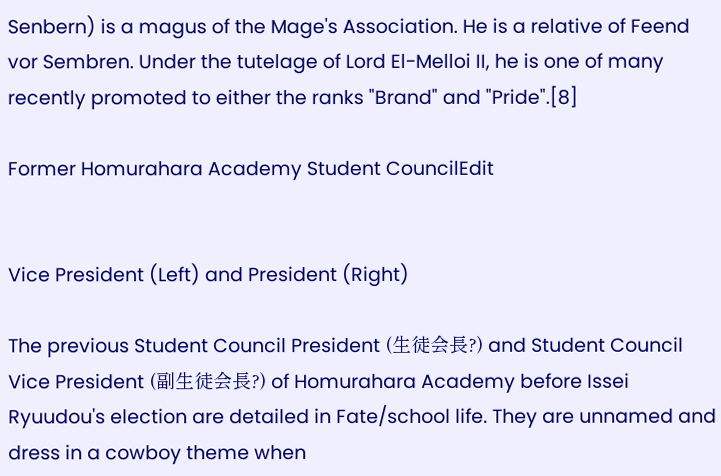Senbern) is a magus of the Mage's Association. He is a relative of Feend vor Sembren. Under the tutelage of Lord El-Melloi II, he is one of many recently promoted to either the ranks "Brand" and "Pride".[8]

Former Homurahara Academy Student CouncilEdit


Vice President (Left) and President (Right)

The previous Student Council President (生徒会長?) and Student Council Vice President (副生徒会長?) of Homurahara Academy before Issei Ryuudou's election are detailed in Fate/school life. They are unnamed and dress in a cowboy theme when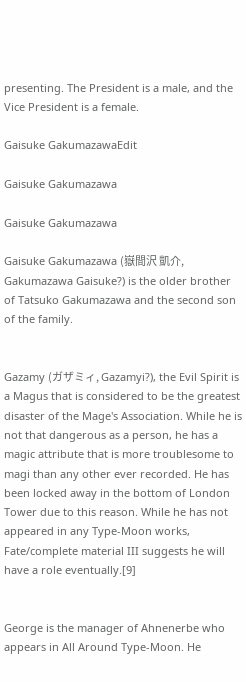presenting. The President is a male, and the Vice President is a female.

Gaisuke GakumazawaEdit

Gaisuke Gakumazawa

Gaisuke Gakumazawa

Gaisuke Gakumazawa (嶽間沢 凱介, Gakumazawa Gaisuke?) is the older brother of Tatsuko Gakumazawa and the second son of the family.


Gazamy (ガザミィ, Gazamyi?), the Evil Spirit is a Magus that is considered to be the greatest disaster of the Mage's Association. While he is not that dangerous as a person, he has a magic attribute that is more troublesome to magi than any other ever recorded. He has been locked away in the bottom of London Tower due to this reason. While he has not appeared in any Type-Moon works, Fate/complete material III suggests he will have a role eventually.[9]


George is the manager of Ahnenerbe who appears in All Around Type-Moon. He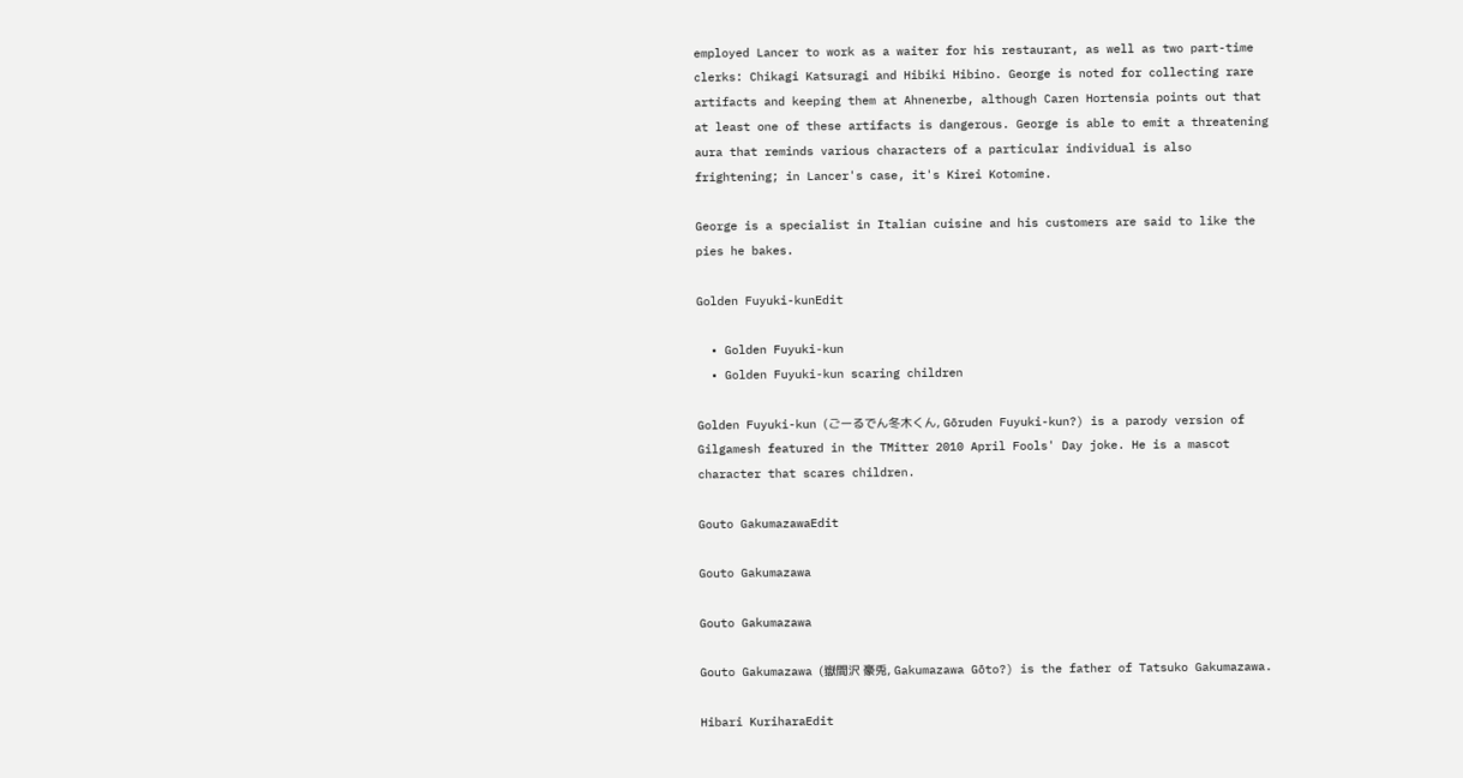employed Lancer to work as a waiter for his restaurant, as well as two part-time clerks: Chikagi Katsuragi and Hibiki Hibino. George is noted for collecting rare artifacts and keeping them at Ahnenerbe, although Caren Hortensia points out that at least one of these artifacts is dangerous. George is able to emit a threatening aura that reminds various characters of a particular individual is also frightening; in Lancer's case, it's Kirei Kotomine.

George is a specialist in Italian cuisine and his customers are said to like the pies he bakes.

Golden Fuyuki-kunEdit

  • Golden Fuyuki-kun
  • Golden Fuyuki-kun scaring children

Golden Fuyuki-kun (ごーるでん冬木くん, Gōruden Fuyuki-kun?) is a parody version of Gilgamesh featured in the TMitter 2010 April Fools' Day joke. He is a mascot character that scares children.

Gouto GakumazawaEdit

Gouto Gakumazawa

Gouto Gakumazawa

Gouto Gakumazawa (嶽間沢 豪兎, Gakumazawa Gōto?) is the father of Tatsuko Gakumazawa.

Hibari KuriharaEdit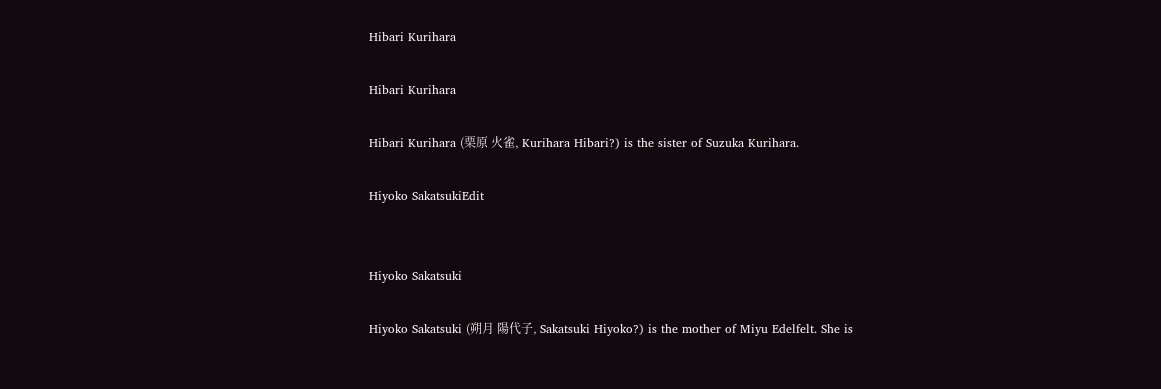Hibari Kurihara

Hibari Kurihara

Hibari Kurihara (栗原 火雀, Kurihara Hibari?) is the sister of Suzuka Kurihara.

Hiyoko SakatsukiEdit


Hiyoko Sakatsuki

Hiyoko Sakatsuki (朔月 陽代子, Sakatsuki Hiyoko?) is the mother of Miyu Edelfelt. She is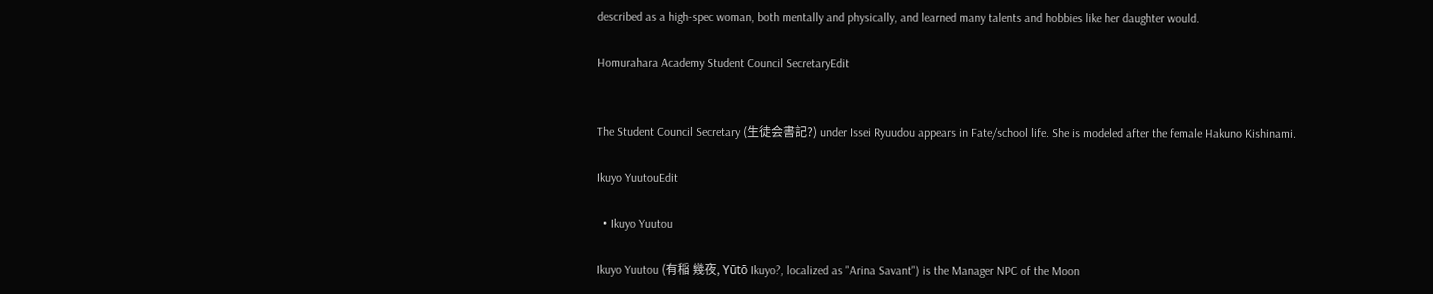described as a high-spec woman, both mentally and physically, and learned many talents and hobbies like her daughter would.

Homurahara Academy Student Council SecretaryEdit


The Student Council Secretary (生徒会書記?) under Issei Ryuudou appears in Fate/school life. She is modeled after the female Hakuno Kishinami.

Ikuyo YuutouEdit

  • Ikuyo Yuutou

Ikuyo Yuutou (有稲 幾夜, Yūtō Ikuyo?, localized as "Arina Savant") is the Manager NPC of the Moon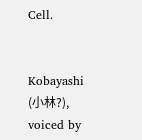Cell.


Kobayashi (小林?), voiced by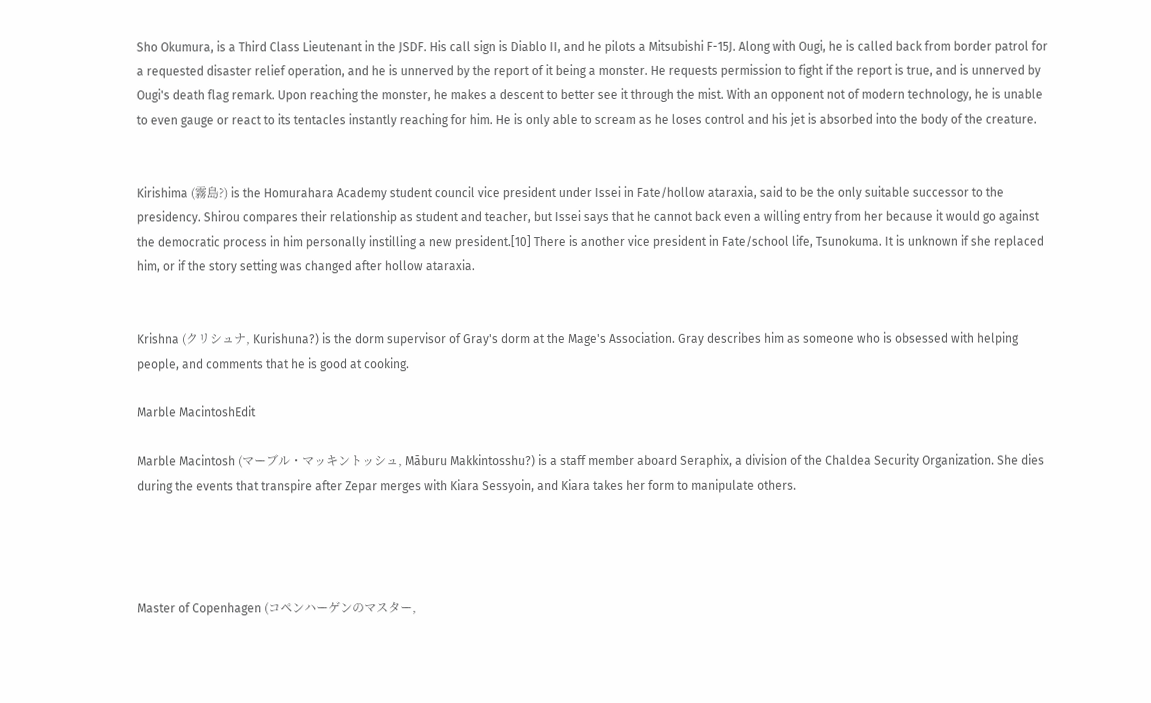Sho Okumura, is a Third Class Lieutenant in the JSDF. His call sign is Diablo II, and he pilots a Mitsubishi F-15J. Along with Ougi, he is called back from border patrol for a requested disaster relief operation, and he is unnerved by the report of it being a monster. He requests permission to fight if the report is true, and is unnerved by Ougi's death flag remark. Upon reaching the monster, he makes a descent to better see it through the mist. With an opponent not of modern technology, he is unable to even gauge or react to its tentacles instantly reaching for him. He is only able to scream as he loses control and his jet is absorbed into the body of the creature.


Kirishima (霧島?) is the Homurahara Academy student council vice president under Issei in Fate/hollow ataraxia, said to be the only suitable successor to the presidency. Shirou compares their relationship as student and teacher, but Issei says that he cannot back even a willing entry from her because it would go against the democratic process in him personally instilling a new president.[10] There is another vice president in Fate/school life, Tsunokuma. It is unknown if she replaced him, or if the story setting was changed after hollow ataraxia.


Krishna (クリシュナ, Kurishuna?) is the dorm supervisor of Gray's dorm at the Mage's Association. Gray describes him as someone who is obsessed with helping people, and comments that he is good at cooking.

Marble MacintoshEdit

Marble Macintosh (マーブル・マッキントッシュ, Māburu Makkintosshu?) is a staff member aboard Seraphix, a division of the Chaldea Security Organization. She dies during the events that transpire after Zepar merges with Kiara Sessyoin, and Kiara takes her form to manipulate others.




Master of Copenhagen (コペンハーゲンのマスター,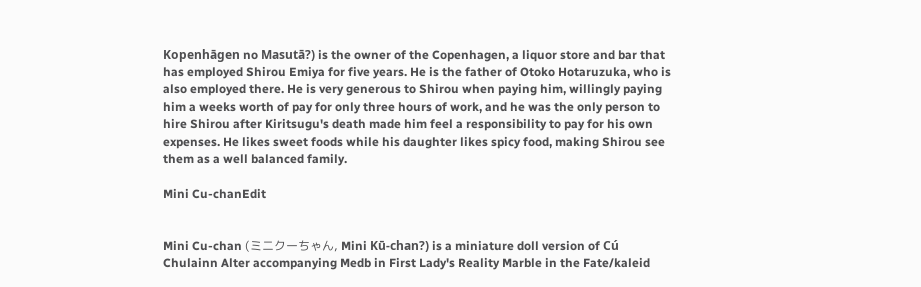Kopenhāgen no Masutā?) is the owner of the Copenhagen, a liquor store and bar that has employed Shirou Emiya for five years. He is the father of Otoko Hotaruzuka, who is also employed there. He is very generous to Shirou when paying him, willingly paying him a weeks worth of pay for only three hours of work, and he was the only person to hire Shirou after Kiritsugu's death made him feel a responsibility to pay for his own expenses. He likes sweet foods while his daughter likes spicy food, making Shirou see them as a well balanced family.

Mini Cu-chanEdit


Mini Cu-chan (ミニクーちゃん, Mini Kū-chan?) is a miniature doll version of Cú Chulainn Alter accompanying Medb in First Lady's Reality Marble in the Fate/kaleid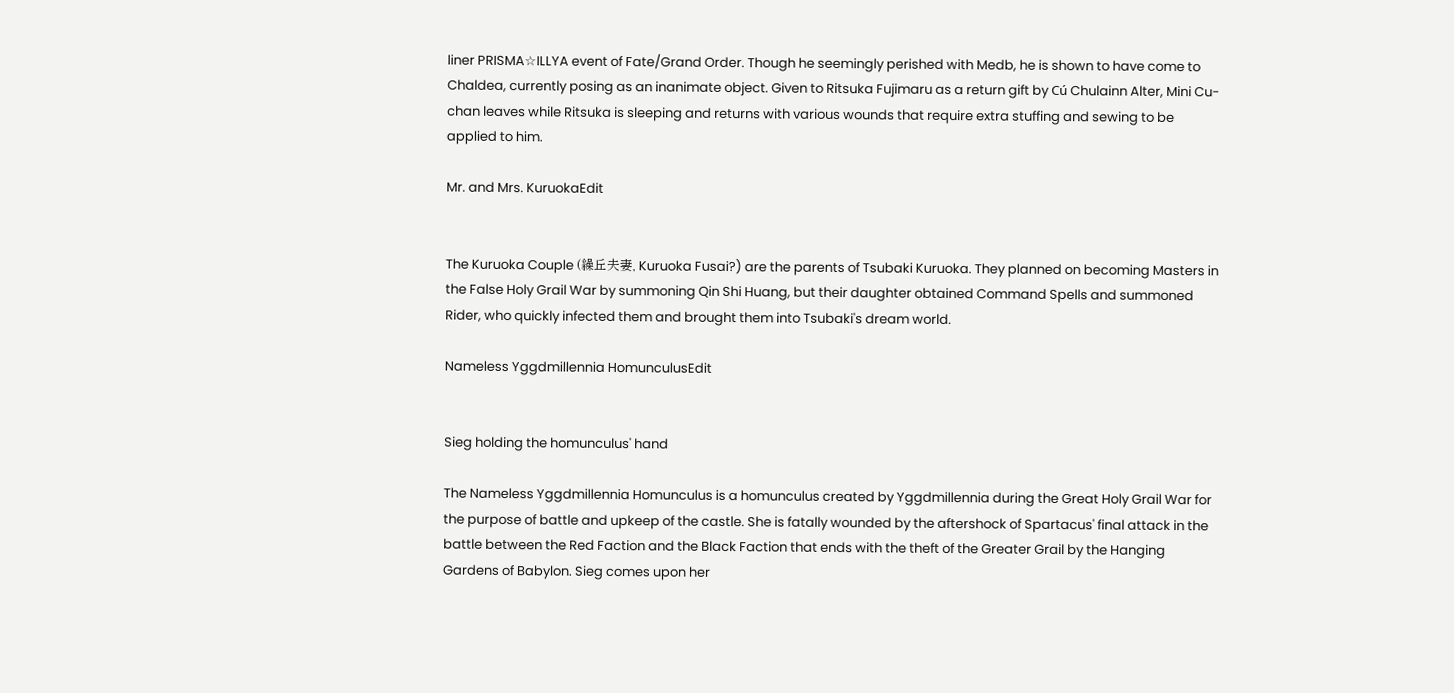liner PRISMA☆ILLYA event of Fate/Grand Order. Though he seemingly perished with Medb, he is shown to have come to Chaldea, currently posing as an inanimate object. Given to Ritsuka Fujimaru as a return gift by Cú Chulainn Alter, Mini Cu-chan leaves while Ritsuka is sleeping and returns with various wounds that require extra stuffing and sewing to be applied to him.

Mr. and Mrs. KuruokaEdit


The Kuruoka Couple (繰丘夫妻, Kuruoka Fusai?) are the parents of Tsubaki Kuruoka. They planned on becoming Masters in the False Holy Grail War by summoning Qin Shi Huang, but their daughter obtained Command Spells and summoned Rider, who quickly infected them and brought them into Tsubaki's dream world.

Nameless Yggdmillennia HomunculusEdit


Sieg holding the homunculus' hand

The Nameless Yggdmillennia Homunculus is a homunculus created by Yggdmillennia during the Great Holy Grail War for the purpose of battle and upkeep of the castle. She is fatally wounded by the aftershock of Spartacus' final attack in the battle between the Red Faction and the Black Faction that ends with the theft of the Greater Grail by the Hanging Gardens of Babylon. Sieg comes upon her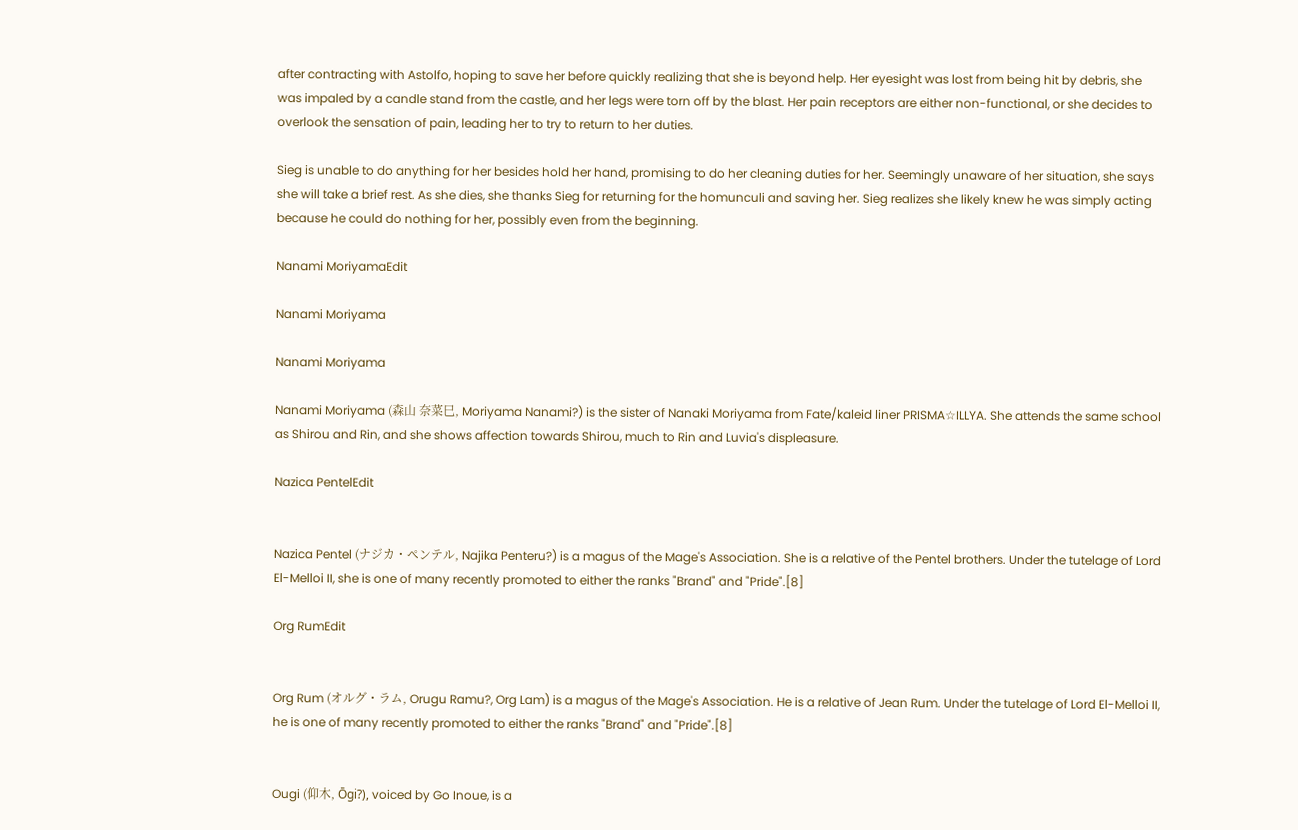after contracting with Astolfo, hoping to save her before quickly realizing that she is beyond help. Her eyesight was lost from being hit by debris, she was impaled by a candle stand from the castle, and her legs were torn off by the blast. Her pain receptors are either non-functional, or she decides to overlook the sensation of pain, leading her to try to return to her duties.

Sieg is unable to do anything for her besides hold her hand, promising to do her cleaning duties for her. Seemingly unaware of her situation, she says she will take a brief rest. As she dies, she thanks Sieg for returning for the homunculi and saving her. Sieg realizes she likely knew he was simply acting because he could do nothing for her, possibly even from the beginning.

Nanami MoriyamaEdit

Nanami Moriyama

Nanami Moriyama

Nanami Moriyama (森山 奈菜巳, Moriyama Nanami?) is the sister of Nanaki Moriyama from Fate/kaleid liner PRISMA☆ILLYA. She attends the same school as Shirou and Rin, and she shows affection towards Shirou, much to Rin and Luvia's displeasure.

Nazica PentelEdit


Nazica Pentel (ナジカ・ペンテル, Najika Penteru?) is a magus of the Mage's Association. She is a relative of the Pentel brothers. Under the tutelage of Lord El-Melloi II, she is one of many recently promoted to either the ranks "Brand" and "Pride".[8]

Org RumEdit


Org Rum (オルグ・ラム, Orugu Ramu?, Org Lam) is a magus of the Mage's Association. He is a relative of Jean Rum. Under the tutelage of Lord El-Melloi II, he is one of many recently promoted to either the ranks "Brand" and "Pride".[8]


Ougi (仰木, Ōgi?), voiced by Go Inoue, is a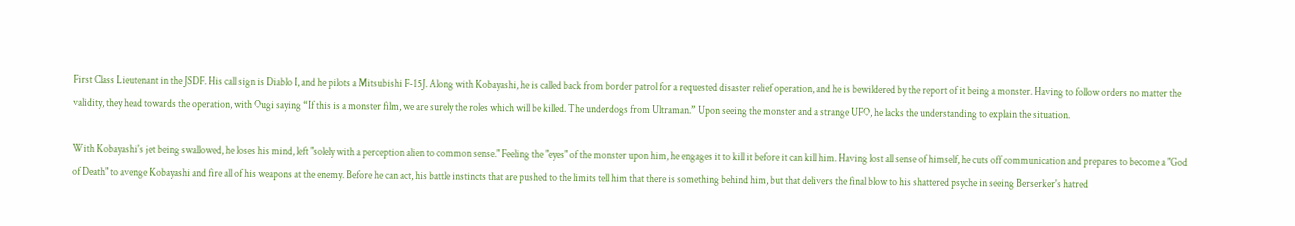First Class Lieutenant in the JSDF. His call sign is Diablo I, and he pilots a Mitsubishi F-15J. Along with Kobayashi, he is called back from border patrol for a requested disaster relief operation, and he is bewildered by the report of it being a monster. Having to follow orders no matter the validity, they head towards the operation, with Ougi saying “If this is a monster film, we are surely the roles which will be killed. The underdogs from Ultraman.” Upon seeing the monster and a strange UFO, he lacks the understanding to explain the situation.

With Kobayashi's jet being swallowed, he loses his mind, left "solely with a perception alien to common sense." Feeling the "eyes" of the monster upon him, he engages it to kill it before it can kill him. Having lost all sense of himself, he cuts off communication and prepares to become a "God of Death" to avenge Kobayashi and fire all of his weapons at the enemy. Before he can act, his battle instincts that are pushed to the limits tell him that there is something behind him, but that delivers the final blow to his shattered psyche in seeing Berserker's hatred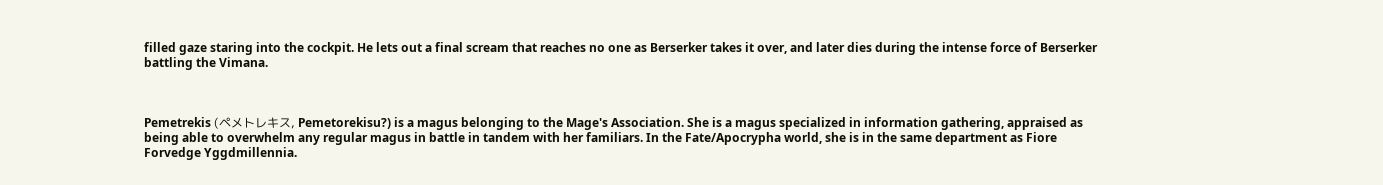filled gaze staring into the cockpit. He lets out a final scream that reaches no one as Berserker takes it over, and later dies during the intense force of Berserker battling the Vimana.



Pemetrekis (ペメトレキス, Pemetorekisu?) is a magus belonging to the Mage's Association. She is a magus specialized in information gathering, appraised as being able to overwhelm any regular magus in battle in tandem with her familiars. In the Fate/Apocrypha world, she is in the same department as Fiore Forvedge Yggdmillennia.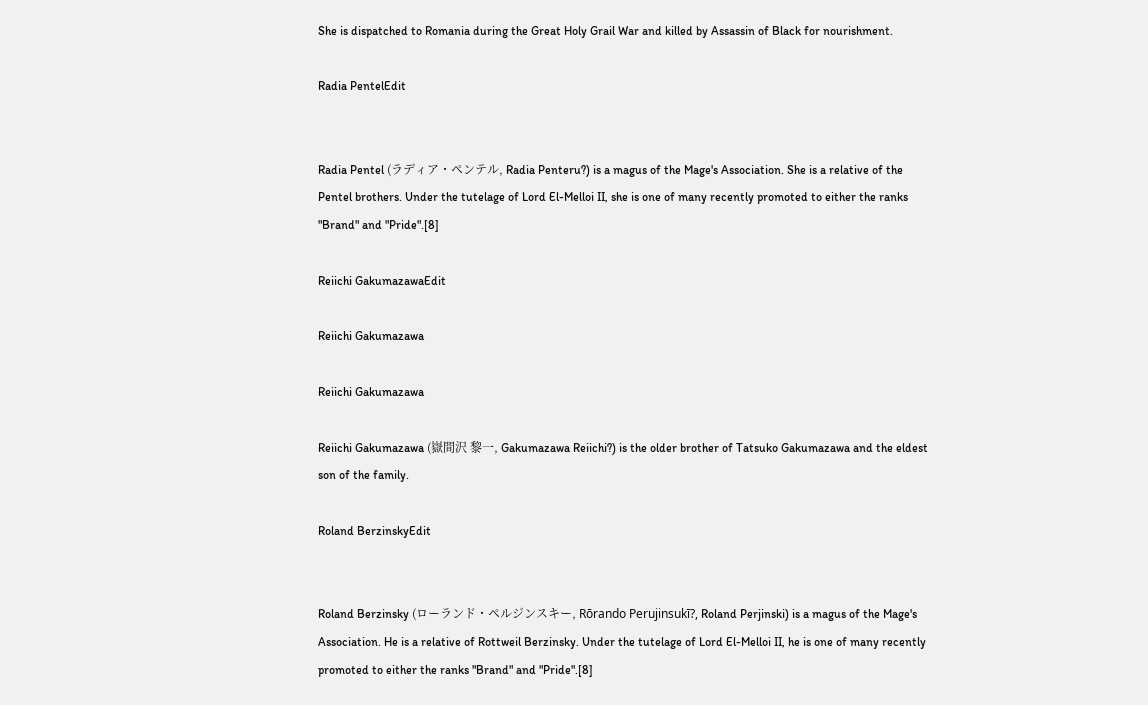She is dispatched to Romania during the Great Holy Grail War and killed by Assassin of Black for nourishment.

Radia PentelEdit


Radia Pentel (ラディア・ペンテル, Radia Penteru?) is a magus of the Mage's Association. She is a relative of the Pentel brothers. Under the tutelage of Lord El-Melloi II, she is one of many recently promoted to either the ranks "Brand" and "Pride".[8]

Reiichi GakumazawaEdit

Reiichi Gakumazawa

Reiichi Gakumazawa

Reiichi Gakumazawa (嶽間沢 黎一, Gakumazawa Reiichi?) is the older brother of Tatsuko Gakumazawa and the eldest son of the family.

Roland BerzinskyEdit


Roland Berzinsky (ローランド・ペルジンスキー, Rōrando Perujinsukī?, Roland Perjinski) is a magus of the Mage's Association. He is a relative of Rottweil Berzinsky. Under the tutelage of Lord El-Melloi II, he is one of many recently promoted to either the ranks "Brand" and "Pride".[8]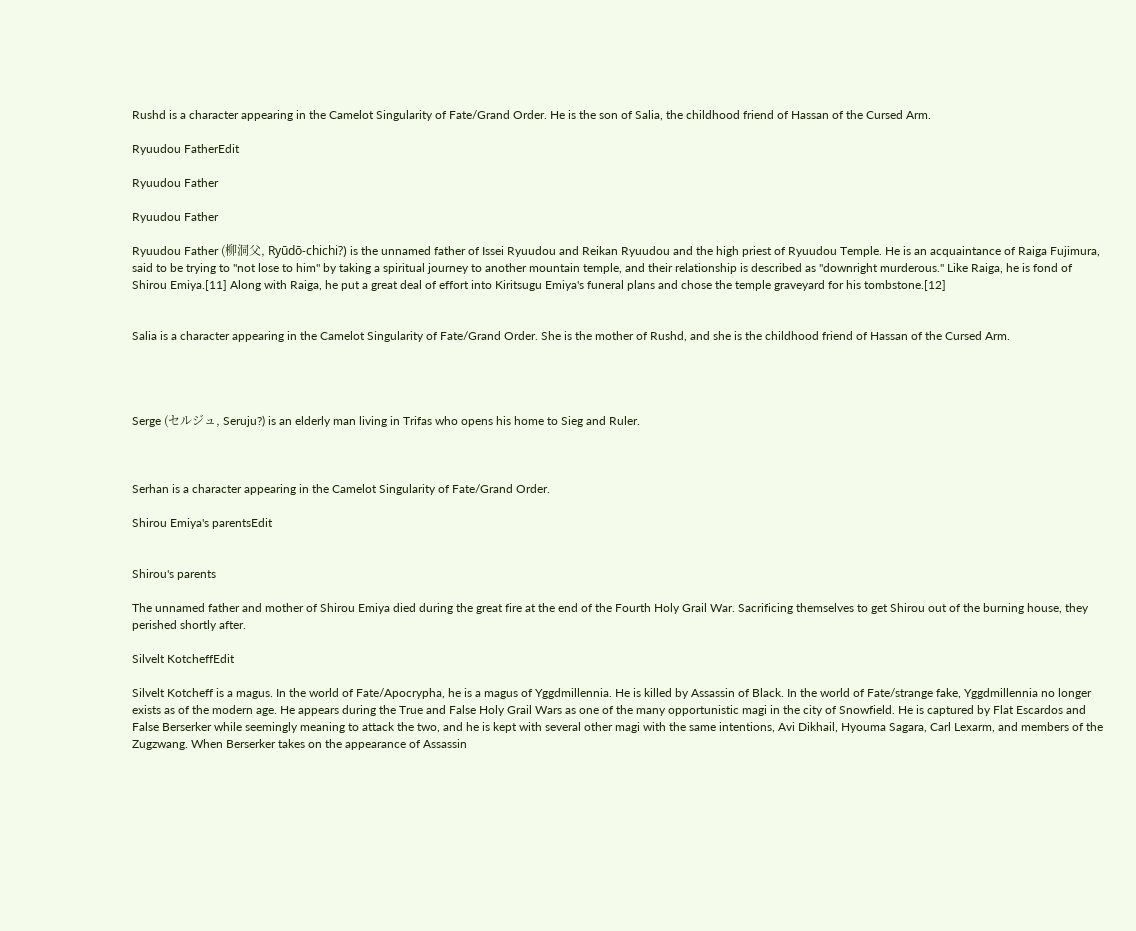Rushd is a character appearing in the Camelot Singularity of Fate/Grand Order. He is the son of Salia, the childhood friend of Hassan of the Cursed Arm.

Ryuudou FatherEdit

Ryuudou Father

Ryuudou Father

Ryuudou Father (柳洞父, Ryūdō-chichi?) is the unnamed father of Issei Ryuudou and Reikan Ryuudou and the high priest of Ryuudou Temple. He is an acquaintance of Raiga Fujimura, said to be trying to "not lose to him" by taking a spiritual journey to another mountain temple, and their relationship is described as "downright murderous." Like Raiga, he is fond of Shirou Emiya.[11] Along with Raiga, he put a great deal of effort into Kiritsugu Emiya's funeral plans and chose the temple graveyard for his tombstone.[12]


Salia is a character appearing in the Camelot Singularity of Fate/Grand Order. She is the mother of Rushd, and she is the childhood friend of Hassan of the Cursed Arm.




Serge (セルジュ, Seruju?) is an elderly man living in Trifas who opens his home to Sieg and Ruler.



Serhan is a character appearing in the Camelot Singularity of Fate/Grand Order.

Shirou Emiya's parentsEdit


Shirou's parents

The unnamed father and mother of Shirou Emiya died during the great fire at the end of the Fourth Holy Grail War. Sacrificing themselves to get Shirou out of the burning house, they perished shortly after.

Silvelt KotcheffEdit

Silvelt Kotcheff is a magus. In the world of Fate/Apocrypha, he is a magus of Yggdmillennia. He is killed by Assassin of Black. In the world of Fate/strange fake, Yggdmillennia no longer exists as of the modern age. He appears during the True and False Holy Grail Wars as one of the many opportunistic magi in the city of Snowfield. He is captured by Flat Escardos and False Berserker while seemingly meaning to attack the two, and he is kept with several other magi with the same intentions, Avi Dikhail, Hyouma Sagara, Carl Lexarm, and members of the Zugzwang. When Berserker takes on the appearance of Assassin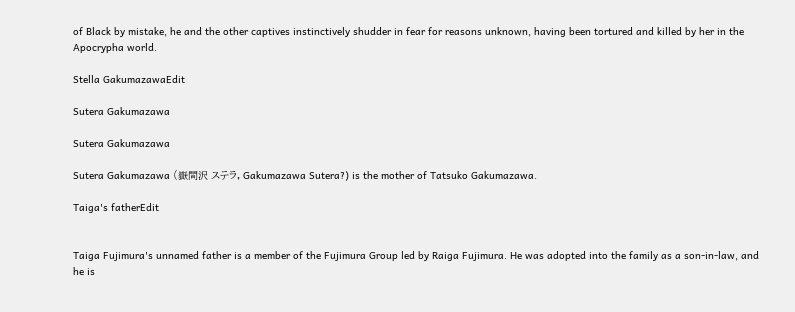of Black by mistake, he and the other captives instinctively shudder in fear for reasons unknown, having been tortured and killed by her in the Apocrypha world.

Stella GakumazawaEdit

Sutera Gakumazawa

Sutera Gakumazawa

Sutera Gakumazawa (嶽間沢 ステラ, Gakumazawa Sutera?) is the mother of Tatsuko Gakumazawa.

Taiga's fatherEdit


Taiga Fujimura's unnamed father is a member of the Fujimura Group led by Raiga Fujimura. He was adopted into the family as a son-in-law, and he is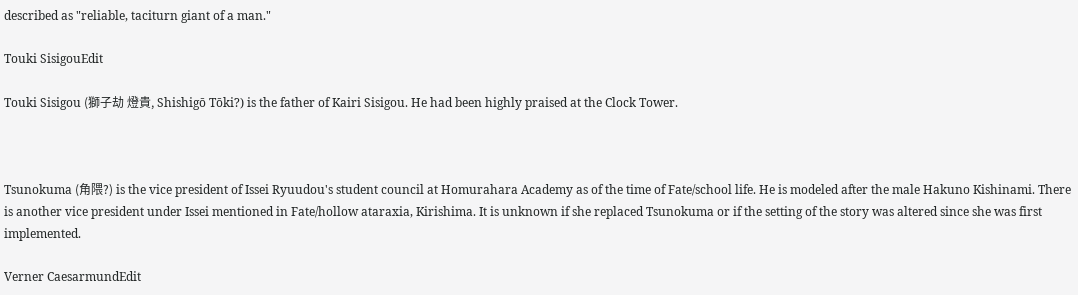described as "reliable, taciturn giant of a man."

Touki SisigouEdit

Touki Sisigou (獅子劫 燈貴, Shishigō Tōki?) is the father of Kairi Sisigou. He had been highly praised at the Clock Tower.



Tsunokuma (角隈?) is the vice president of Issei Ryuudou's student council at Homurahara Academy as of the time of Fate/school life. He is modeled after the male Hakuno Kishinami. There is another vice president under Issei mentioned in Fate/hollow ataraxia, Kirishima. It is unknown if she replaced Tsunokuma or if the setting of the story was altered since she was first implemented.

Verner CaesarmundEdit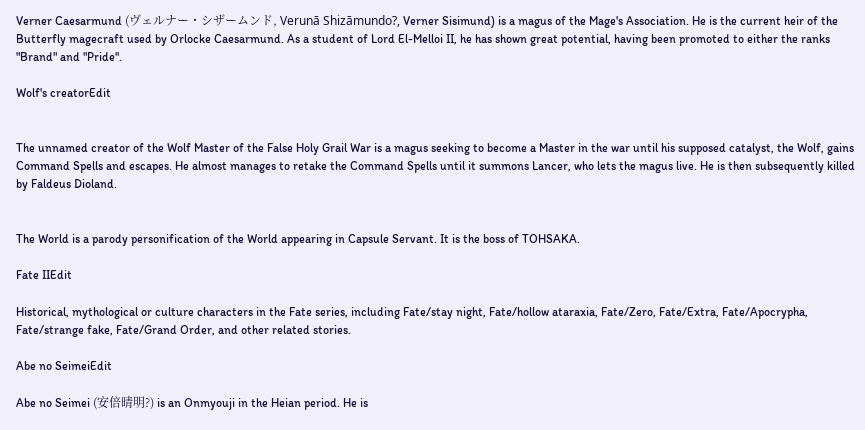Verner Caesarmund (ヴェルナー・シザームンド, Verunā Shizāmundo?, Verner Sisimund) is a magus of the Mage's Association. He is the current heir of the Butterfly magecraft used by Orlocke Caesarmund. As a student of Lord El-Melloi II, he has shown great potential, having been promoted to either the ranks "Brand" and "Pride".

Wolf's creatorEdit


The unnamed creator of the Wolf Master of the False Holy Grail War is a magus seeking to become a Master in the war until his supposed catalyst, the Wolf, gains Command Spells and escapes. He almost manages to retake the Command Spells until it summons Lancer, who lets the magus live. He is then subsequently killed by Faldeus Dioland.


The World is a parody personification of the World appearing in Capsule Servant. It is the boss of TOHSAKA.

Fate IIEdit

Historical, mythological or culture characters in the Fate series, including Fate/stay night, Fate/hollow ataraxia, Fate/Zero, Fate/Extra, Fate/Apocrypha, Fate/strange fake, Fate/Grand Order, and other related stories.

Abe no SeimeiEdit

Abe no Seimei (安倍晴明?) is an Onmyouji in the Heian period. He is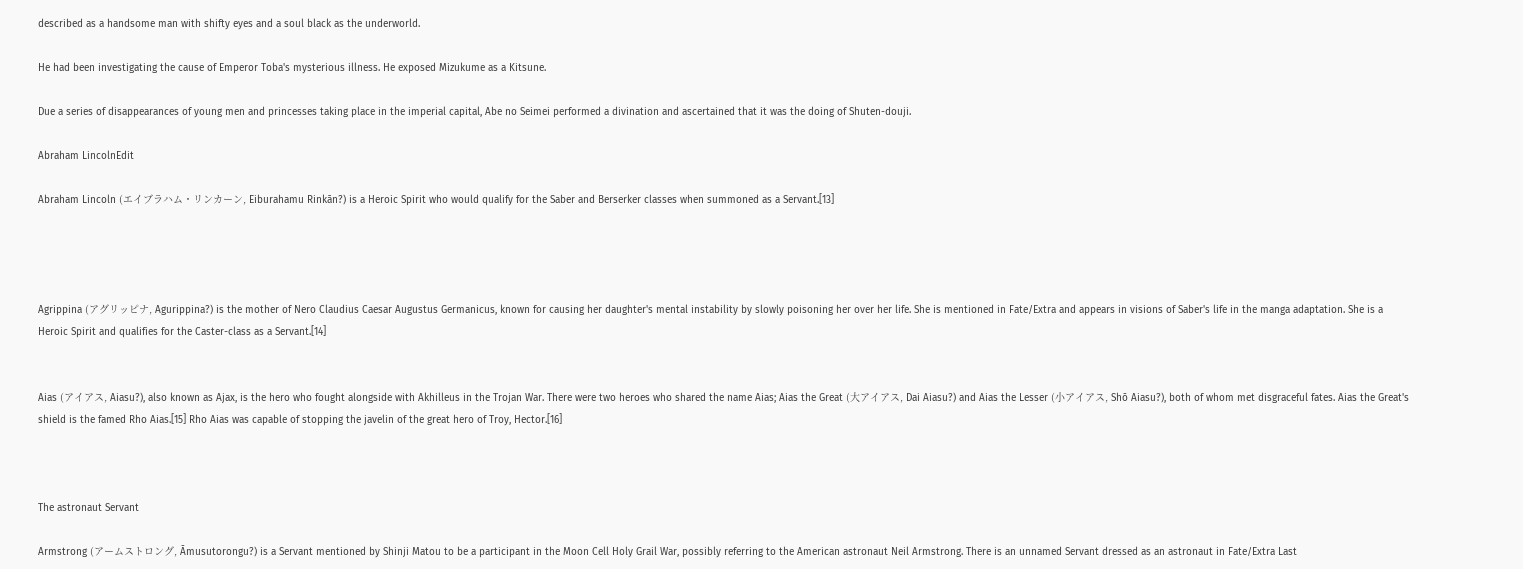described as a handsome man with shifty eyes and a soul black as the underworld.

He had been investigating the cause of Emperor Toba's mysterious illness. He exposed Mizukume as a Kitsune.

Due a series of disappearances of young men and princesses taking place in the imperial capital, Abe no Seimei performed a divination and ascertained that it was the doing of Shuten-douji.

Abraham LincolnEdit

Abraham Lincoln (エイブラハム・リンカーン, Eiburahamu Rinkān?) is a Heroic Spirit who would qualify for the Saber and Berserker classes when summoned as a Servant.[13]




Agrippina (アグリッピナ, Agurippina?) is the mother of Nero Claudius Caesar Augustus Germanicus, known for causing her daughter's mental instability by slowly poisoning her over her life. She is mentioned in Fate/Extra and appears in visions of Saber's life in the manga adaptation. She is a Heroic Spirit and qualifies for the Caster-class as a Servant.[14]


Aias (アイアス, Aiasu?), also known as Ajax, is the hero who fought alongside with Akhilleus in the Trojan War. There were two heroes who shared the name Aias; Aias the Great (大アイアス, Dai Aiasu?) and Aias the Lesser (小アイアス, Shō Aiasu?), both of whom met disgraceful fates. Aias the Great's shield is the famed Rho Aias.[15] Rho Aias was capable of stopping the javelin of the great hero of Troy, Hector.[16]



The astronaut Servant

Armstrong (アームストロング, Āmusutorongu?) is a Servant mentioned by Shinji Matou to be a participant in the Moon Cell Holy Grail War, possibly referring to the American astronaut Neil Armstrong. There is an unnamed Servant dressed as an astronaut in Fate/Extra Last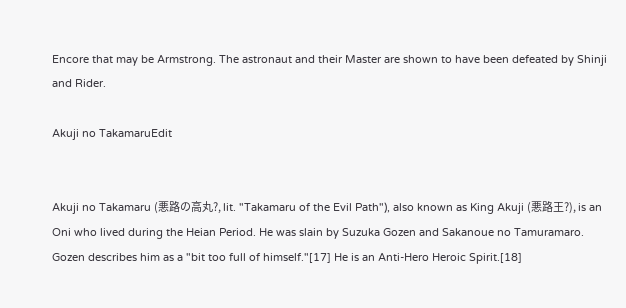Encore that may be Armstrong. The astronaut and their Master are shown to have been defeated by Shinji and Rider.

Akuji no TakamaruEdit


Akuji no Takamaru (悪路の高丸?, lit. "Takamaru of the Evil Path"), also known as King Akuji (悪路王?), is an Oni who lived during the Heian Period. He was slain by Suzuka Gozen and Sakanoue no Tamuramaro. Gozen describes him as a "bit too full of himself."[17] He is an Anti-Hero Heroic Spirit.[18]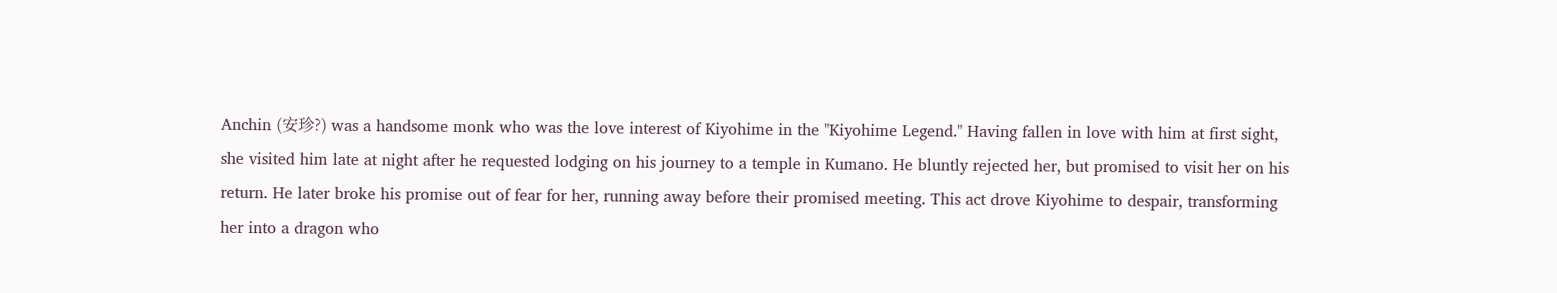Anchin (安珍?) was a handsome monk who was the love interest of Kiyohime in the "Kiyohime Legend." Having fallen in love with him at first sight, she visited him late at night after he requested lodging on his journey to a temple in Kumano. He bluntly rejected her, but promised to visit her on his return. He later broke his promise out of fear for her, running away before their promised meeting. This act drove Kiyohime to despair, transforming her into a dragon who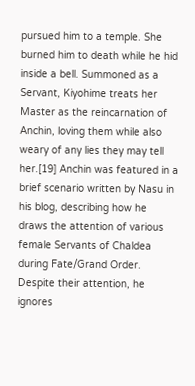pursued him to a temple. She burned him to death while he hid inside a bell. Summoned as a Servant, Kiyohime treats her Master as the reincarnation of Anchin, loving them while also weary of any lies they may tell her.[19] Anchin was featured in a brief scenario written by Nasu in his blog, describing how he draws the attention of various female Servants of Chaldea during Fate/Grand Order. Despite their attention, he ignores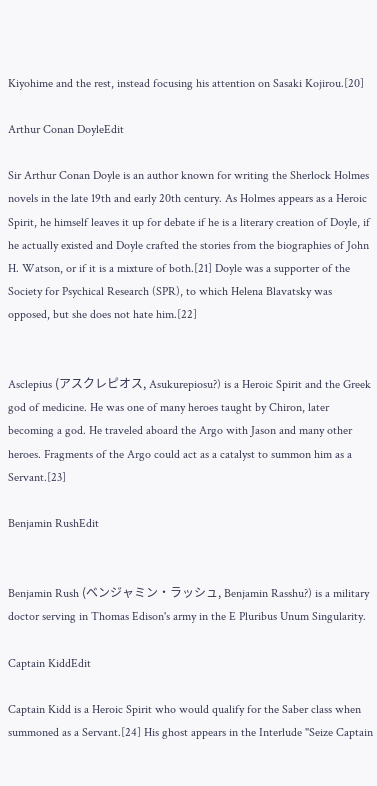Kiyohime and the rest, instead focusing his attention on Sasaki Kojirou.[20]

Arthur Conan DoyleEdit

Sir Arthur Conan Doyle is an author known for writing the Sherlock Holmes novels in the late 19th and early 20th century. As Holmes appears as a Heroic Spirit, he himself leaves it up for debate if he is a literary creation of Doyle, if he actually existed and Doyle crafted the stories from the biographies of John H. Watson, or if it is a mixture of both.[21] Doyle was a supporter of the Society for Psychical Research (SPR), to which Helena Blavatsky was opposed, but she does not hate him.[22]


Asclepius (アスクレピオス, Asukurepiosu?) is a Heroic Spirit and the Greek god of medicine. He was one of many heroes taught by Chiron, later becoming a god. He traveled aboard the Argo with Jason and many other heroes. Fragments of the Argo could act as a catalyst to summon him as a Servant.[23]

Benjamin RushEdit


Benjamin Rush (ベンジャミン・ラッシュ, Benjamin Rasshu?) is a military doctor serving in Thomas Edison's army in the E Pluribus Unum Singularity.

Captain KiddEdit

Captain Kidd is a Heroic Spirit who would qualify for the Saber class when summoned as a Servant.[24] His ghost appears in the Interlude "Seize Captain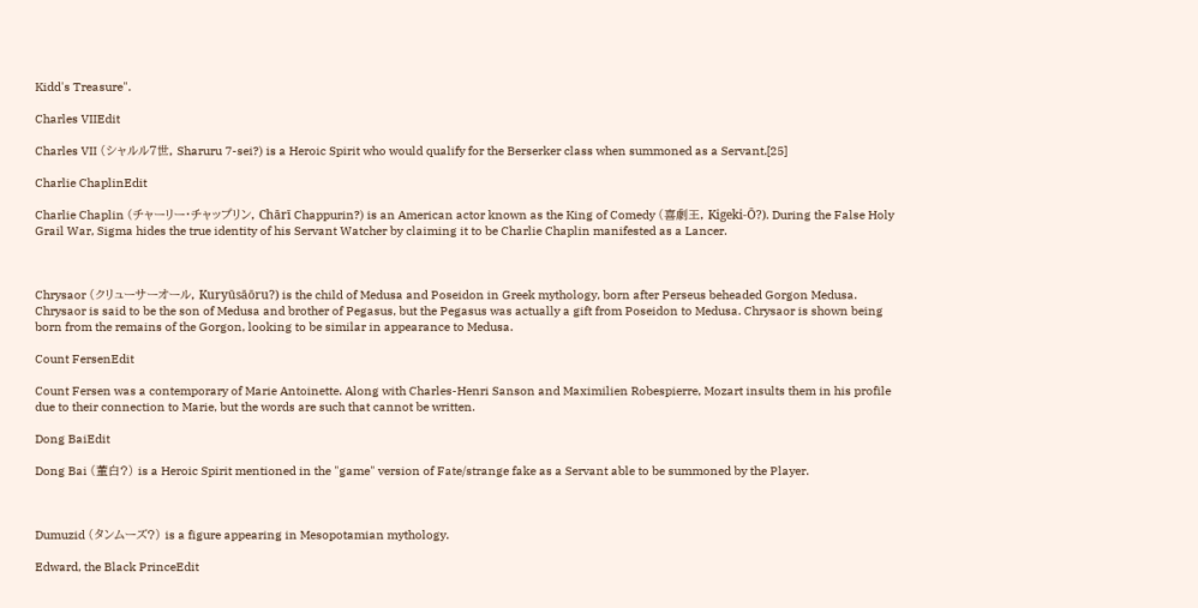Kidd's Treasure".

Charles VIIEdit

Charles VII (シャルル7世, Sharuru 7-sei?) is a Heroic Spirit who would qualify for the Berserker class when summoned as a Servant.[25]

Charlie ChaplinEdit

Charlie Chaplin (チャーリー・チャップリン, Chārī Chappurin?) is an American actor known as the King of Comedy (喜劇王, Kigeki-Ō?). During the False Holy Grail War, Sigma hides the true identity of his Servant Watcher by claiming it to be Charlie Chaplin manifested as a Lancer.



Chrysaor (クリューサーオール, Kuryūsāōru?) is the child of Medusa and Poseidon in Greek mythology, born after Perseus beheaded Gorgon Medusa. Chrysaor is said to be the son of Medusa and brother of Pegasus, but the Pegasus was actually a gift from Poseidon to Medusa. Chrysaor is shown being born from the remains of the Gorgon, looking to be similar in appearance to Medusa.

Count FersenEdit

Count Fersen was a contemporary of Marie Antoinette. Along with Charles-Henri Sanson and Maximilien Robespierre, Mozart insults them in his profile due to their connection to Marie, but the words are such that cannot be written.

Dong BaiEdit

Dong Bai (董白?) is a Heroic Spirit mentioned in the "game" version of Fate/strange fake as a Servant able to be summoned by the Player.



Dumuzid (タンムーズ?) is a figure appearing in Mesopotamian mythology.

Edward, the Black PrinceEdit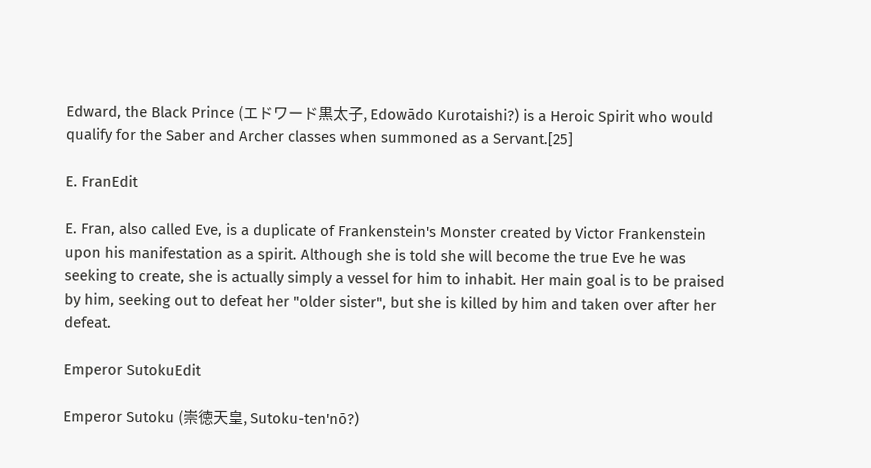Edward, the Black Prince (エドワード黒太子, Edowādo Kurotaishi?) is a Heroic Spirit who would qualify for the Saber and Archer classes when summoned as a Servant.[25]

E. FranEdit

E. Fran, also called Eve, is a duplicate of Frankenstein's Monster created by Victor Frankenstein upon his manifestation as a spirit. Although she is told she will become the true Eve he was seeking to create, she is actually simply a vessel for him to inhabit. Her main goal is to be praised by him, seeking out to defeat her "older sister", but she is killed by him and taken over after her defeat.

Emperor SutokuEdit

Emperor Sutoku (崇徳天皇, Sutoku-ten'nō?)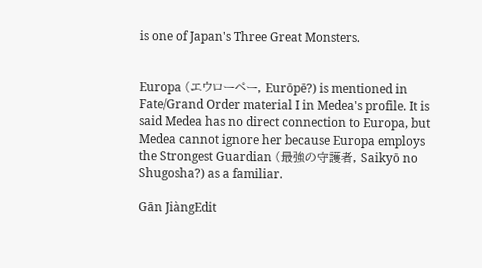is one of Japan's Three Great Monsters.


Europa (エウローペー, Eurōpē?) is mentioned in Fate/Grand Order material I in Medea's profile. It is said Medea has no direct connection to Europa, but Medea cannot ignore her because Europa employs the Strongest Guardian (最強の守護者, Saikyō no Shugosha?) as a familiar.

Gān JiàngEdit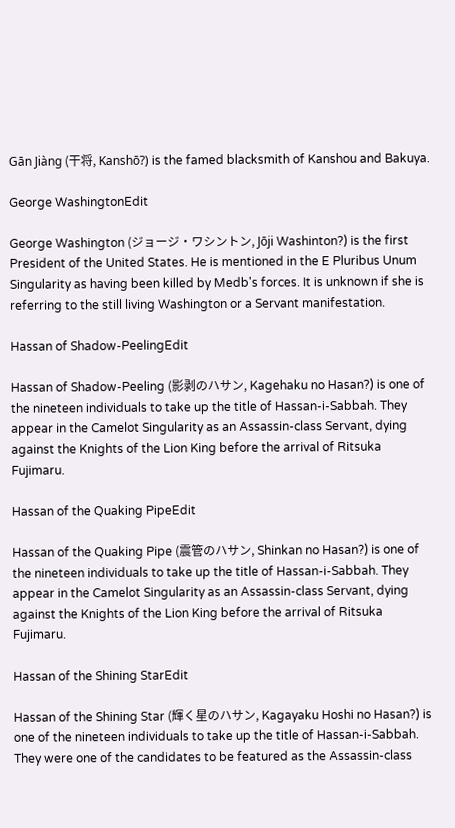Gān Jiàng (干将, Kanshō?) is the famed blacksmith of Kanshou and Bakuya.

George WashingtonEdit

George Washington (ジョージ・ワシントン, Jōji Washinton?) is the first President of the United States. He is mentioned in the E Pluribus Unum Singularity as having been killed by Medb's forces. It is unknown if she is referring to the still living Washington or a Servant manifestation.

Hassan of Shadow-PeelingEdit

Hassan of Shadow-Peeling (影剥のハサン, Kagehaku no Hasan?) is one of the nineteen individuals to take up the title of Hassan-i-Sabbah. They appear in the Camelot Singularity as an Assassin-class Servant, dying against the Knights of the Lion King before the arrival of Ritsuka Fujimaru.

Hassan of the Quaking PipeEdit

Hassan of the Quaking Pipe (震管のハサン, Shinkan no Hasan?) is one of the nineteen individuals to take up the title of Hassan-i-Sabbah. They appear in the Camelot Singularity as an Assassin-class Servant, dying against the Knights of the Lion King before the arrival of Ritsuka Fujimaru.

Hassan of the Shining StarEdit

Hassan of the Shining Star (輝く星のハサン, Kagayaku Hoshi no Hasan?) is one of the nineteen individuals to take up the title of Hassan-i-Sabbah. They were one of the candidates to be featured as the Assassin-class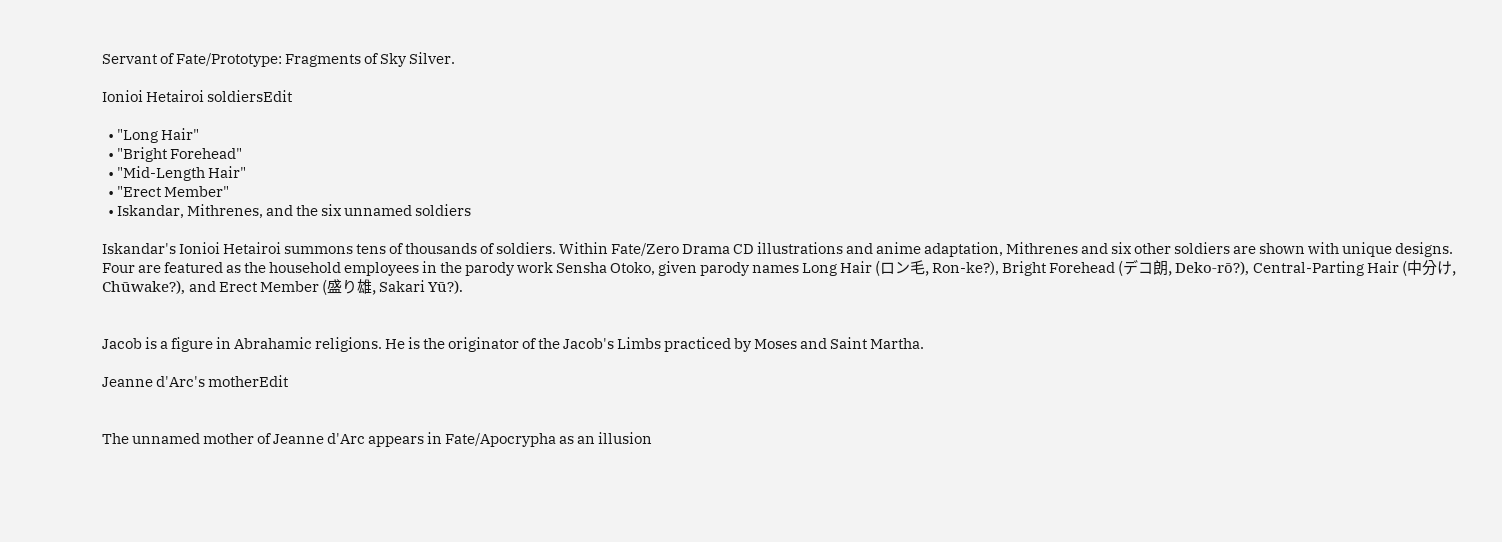Servant of Fate/Prototype: Fragments of Sky Silver.

Ionioi Hetairoi soldiersEdit

  • "Long Hair"
  • "Bright Forehead"
  • "Mid-Length Hair"
  • "Erect Member"
  • Iskandar, Mithrenes, and the six unnamed soldiers

Iskandar's Ionioi Hetairoi summons tens of thousands of soldiers. Within Fate/Zero Drama CD illustrations and anime adaptation, Mithrenes and six other soldiers are shown with unique designs. Four are featured as the household employees in the parody work Sensha Otoko, given parody names Long Hair (ロン毛, Ron-ke?), Bright Forehead (デコ朗, Deko-rō?), Central-Parting Hair (中分け, Chūwake?), and Erect Member (盛り雄, Sakari Yū?).


Jacob is a figure in Abrahamic religions. He is the originator of the Jacob's Limbs practiced by Moses and Saint Martha.

Jeanne d'Arc's motherEdit


The unnamed mother of Jeanne d'Arc appears in Fate/Apocrypha as an illusion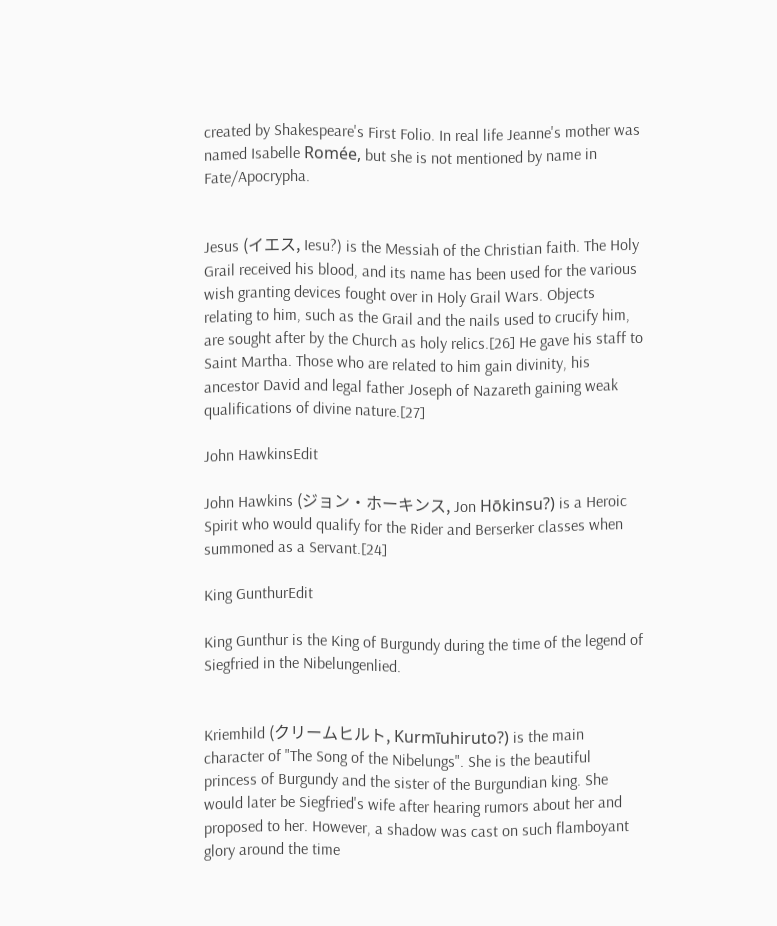created by Shakespeare's First Folio. In real life Jeanne's mother was named Isabelle Romée, but she is not mentioned by name in Fate/Apocrypha.


Jesus (イエス, Iesu?) is the Messiah of the Christian faith. The Holy Grail received his blood, and its name has been used for the various wish granting devices fought over in Holy Grail Wars. Objects relating to him, such as the Grail and the nails used to crucify him, are sought after by the Church as holy relics.[26] He gave his staff to Saint Martha. Those who are related to him gain divinity, his ancestor David and legal father Joseph of Nazareth gaining weak qualifications of divine nature.[27]

John HawkinsEdit

John Hawkins (ジョン・ホーキンス, Jon Hōkinsu?) is a Heroic Spirit who would qualify for the Rider and Berserker classes when summoned as a Servant.[24]

King GunthurEdit

King Gunthur is the King of Burgundy during the time of the legend of Siegfried in the Nibelungenlied.


Kriemhild (クリームヒルト, Kurmīuhiruto?) is the main character of "The Song of the Nibelungs". She is the beautiful princess of Burgundy and the sister of the Burgundian king. She would later be Siegfried's wife after hearing rumors about her and proposed to her. However, a shadow was cast on such flamboyant glory around the time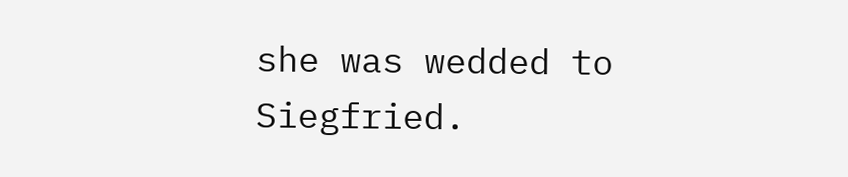she was wedded to Siegfried.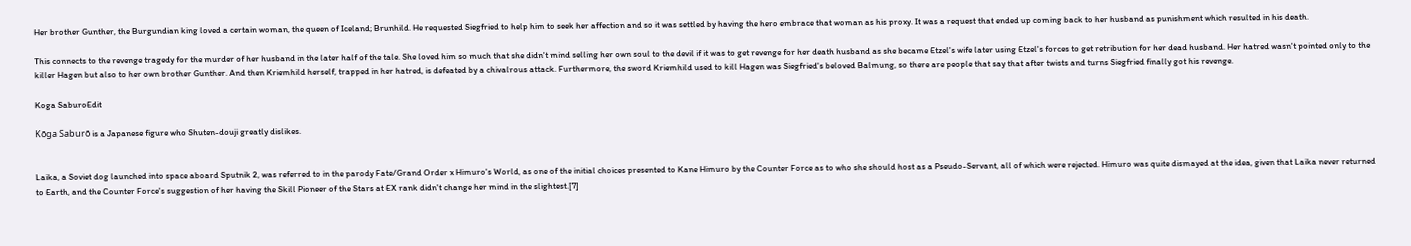Her brother Gunther, the Burgundian king loved a certain woman, the queen of Iceland; Brunhild. He requested Siegfried to help him to seek her affection and so it was settled by having the hero embrace that woman as his proxy. It was a request that ended up coming back to her husband as punishment which resulted in his death.

This connects to the revenge tragedy for the murder of her husband in the later half of the tale. She loved him so much that she didn't mind selling her own soul to the devil if it was to get revenge for her death husband as she became Etzel's wife later using Etzel's forces to get retribution for her dead husband. Her hatred wasn't pointed only to the killer Hagen but also to her own brother Gunther. And then Kriemhild herself, trapped in her hatred, is defeated by a chivalrous attack. Furthermore, the sword Kriemhild used to kill Hagen was Siegfried's beloved Balmung, so there are people that say that after twists and turns Siegfried finally got his revenge.

Koga SaburoEdit

Kōga Saburō is a Japanese figure who Shuten-douji greatly dislikes.


Laika, a Soviet dog launched into space aboard Sputnik 2, was referred to in the parody Fate/Grand Order x Himuro's World, as one of the initial choices presented to Kane Himuro by the Counter Force as to who she should host as a Pseudo-Servant, all of which were rejected. Himuro was quite dismayed at the idea, given that Laika never returned to Earth, and the Counter Force's suggestion of her having the Skill Pioneer of the Stars at EX rank didn't change her mind in the slightest.[7]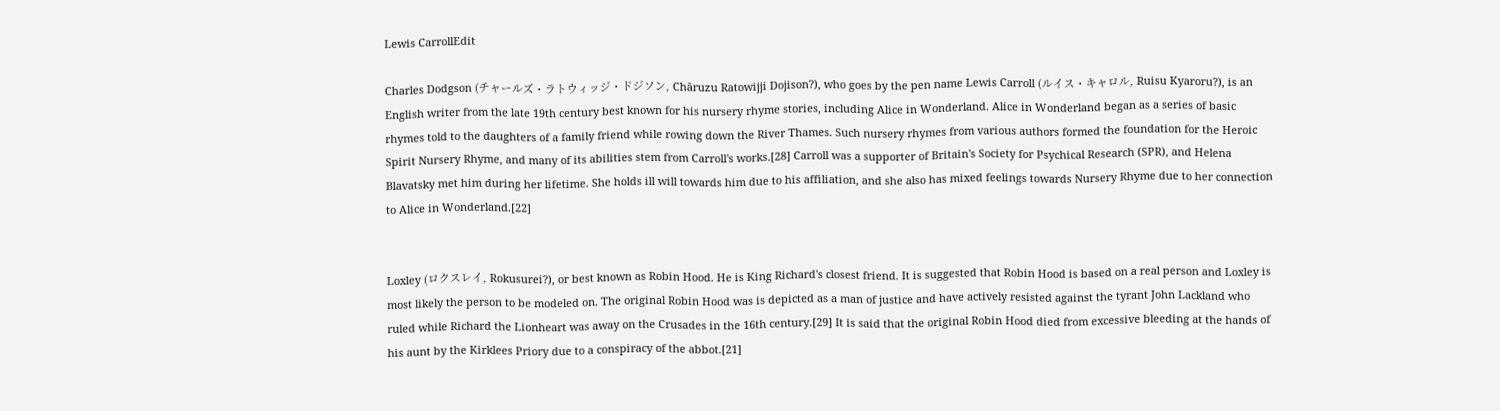Lewis CarrollEdit

Charles Dodgson (チャールズ・ラトウィッジ・ドジソン, Chāruzu Ratowijji Dojison?), who goes by the pen name Lewis Carroll (ルイス・キャロル, Ruisu Kyaroru?), is an English writer from the late 19th century best known for his nursery rhyme stories, including Alice in Wonderland. Alice in Wonderland began as a series of basic rhymes told to the daughters of a family friend while rowing down the River Thames. Such nursery rhymes from various authors formed the foundation for the Heroic Spirit Nursery Rhyme, and many of its abilities stem from Carroll's works.[28] Carroll was a supporter of Britain's Society for Psychical Research (SPR), and Helena Blavatsky met him during her lifetime. She holds ill will towards him due to his affiliation, and she also has mixed feelings towards Nursery Rhyme due to her connection to Alice in Wonderland.[22]


Loxley (ロクスレイ, Rokusurei?), or best known as Robin Hood. He is King Richard's closest friend. It is suggested that Robin Hood is based on a real person and Loxley is most likely the person to be modeled on. The original Robin Hood was is depicted as a man of justice and have actively resisted against the tyrant John Lackland who ruled while Richard the Lionheart was away on the Crusades in the 16th century.[29] It is said that the original Robin Hood died from excessive bleeding at the hands of his aunt by the Kirklees Priory due to a conspiracy of the abbot.[21]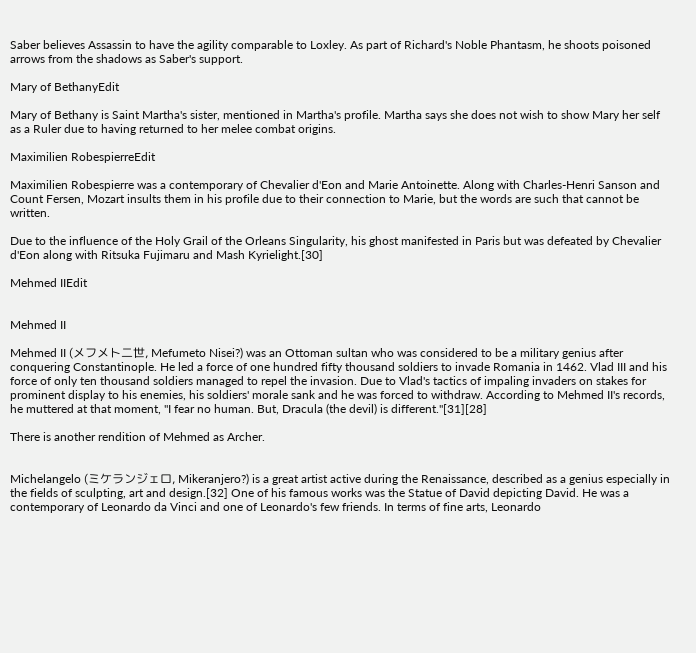Saber believes Assassin to have the agility comparable to Loxley. As part of Richard's Noble Phantasm, he shoots poisoned arrows from the shadows as Saber's support.

Mary of BethanyEdit

Mary of Bethany is Saint Martha's sister, mentioned in Martha's profile. Martha says she does not wish to show Mary her self as a Ruler due to having returned to her melee combat origins.

Maximilien RobespierreEdit

Maximilien Robespierre was a contemporary of Chevalier d'Eon and Marie Antoinette. Along with Charles-Henri Sanson and Count Fersen, Mozart insults them in his profile due to their connection to Marie, but the words are such that cannot be written.

Due to the influence of the Holy Grail of the Orleans Singularity, his ghost manifested in Paris but was defeated by Chevalier d'Eon along with Ritsuka Fujimaru and Mash Kyrielight.[30]

Mehmed IIEdit


Mehmed II

Mehmed II (メフメト二世, Mefumeto Nisei?) was an Ottoman sultan who was considered to be a military genius after conquering Constantinople. He led a force of one hundred fifty thousand soldiers to invade Romania in 1462. Vlad III and his force of only ten thousand soldiers managed to repel the invasion. Due to Vlad's tactics of impaling invaders on stakes for prominent display to his enemies, his soldiers' morale sank and he was forced to withdraw. According to Mehmed II's records, he muttered at that moment, "I fear no human. But, Dracula (the devil) is different."[31][28]

There is another rendition of Mehmed as Archer.


Michelangelo (ミケランジェロ, Mikeranjero?) is a great artist active during the Renaissance, described as a genius especially in the fields of sculpting, art and design.[32] One of his famous works was the Statue of David depicting David. He was a contemporary of Leonardo da Vinci and one of Leonardo's few friends. In terms of fine arts, Leonardo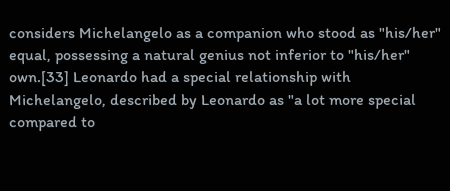considers Michelangelo as a companion who stood as "his/her" equal, possessing a natural genius not inferior to "his/her" own.[33] Leonardo had a special relationship with Michelangelo, described by Leonardo as "a lot more special compared to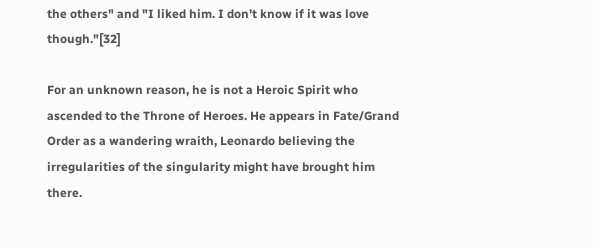the others" and "I liked him. I don’t know if it was love though."[32]

For an unknown reason, he is not a Heroic Spirit who ascended to the Throne of Heroes. He appears in Fate/Grand Order as a wandering wraith, Leonardo believing the irregularities of the singularity might have brought him there.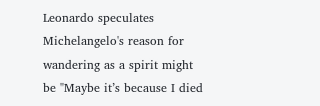Leonardo speculates Michelangelo's reason for wandering as a spirit might be "Maybe it’s because I died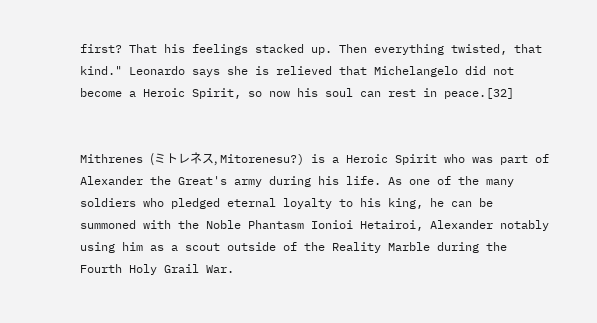first? That his feelings stacked up. Then everything twisted, that kind." Leonardo says she is relieved that Michelangelo did not become a Heroic Spirit, so now his soul can rest in peace.[32]


Mithrenes (ミトレネス, Mitorenesu?) is a Heroic Spirit who was part of Alexander the Great's army during his life. As one of the many soldiers who pledged eternal loyalty to his king, he can be summoned with the Noble Phantasm Ionioi Hetairoi, Alexander notably using him as a scout outside of the Reality Marble during the Fourth Holy Grail War.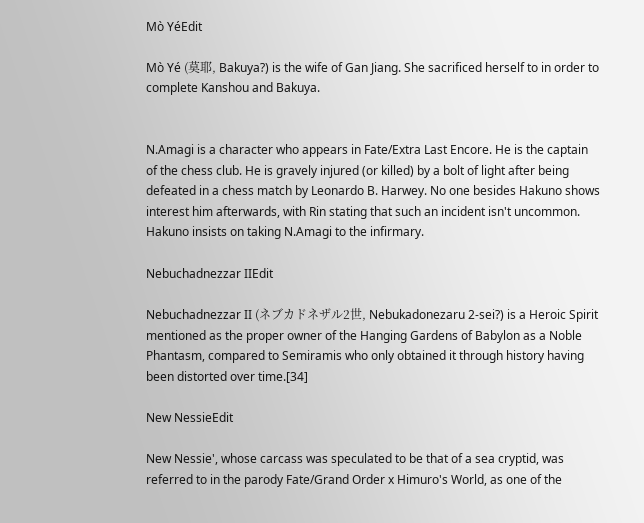Mò YéEdit

Mò Yé (莫耶, Bakuya?) is the wife of Gan Jiang. She sacrificed herself to in order to complete Kanshou and Bakuya.


N.Amagi is a character who appears in Fate/Extra Last Encore. He is the captain of the chess club. He is gravely injured (or killed) by a bolt of light after being defeated in a chess match by Leonardo B. Harwey. No one besides Hakuno shows interest him afterwards, with Rin stating that such an incident isn't uncommon. Hakuno insists on taking N.Amagi to the infirmary.

Nebuchadnezzar IIEdit

Nebuchadnezzar II (ネブカドネザル2世, Nebukadonezaru 2-sei?) is a Heroic Spirit mentioned as the proper owner of the Hanging Gardens of Babylon as a Noble Phantasm, compared to Semiramis who only obtained it through history having been distorted over time.[34]

New NessieEdit

New Nessie', whose carcass was speculated to be that of a sea cryptid, was referred to in the parody Fate/Grand Order x Himuro's World, as one of the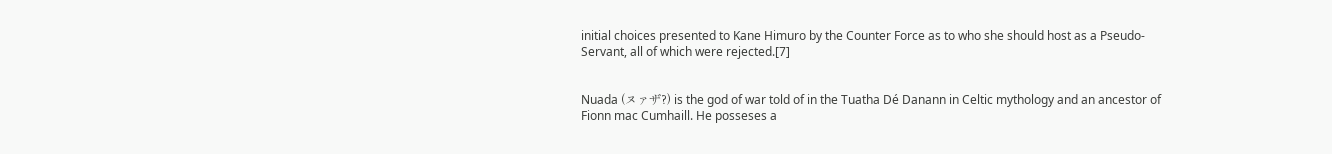initial choices presented to Kane Himuro by the Counter Force as to who she should host as a Pseudo-Servant, all of which were rejected.[7]


Nuada (ヌァザ?) is the god of war told of in the Tuatha Dé Danann in Celtic mythology and an ancestor of Fionn mac Cumhaill. He posseses a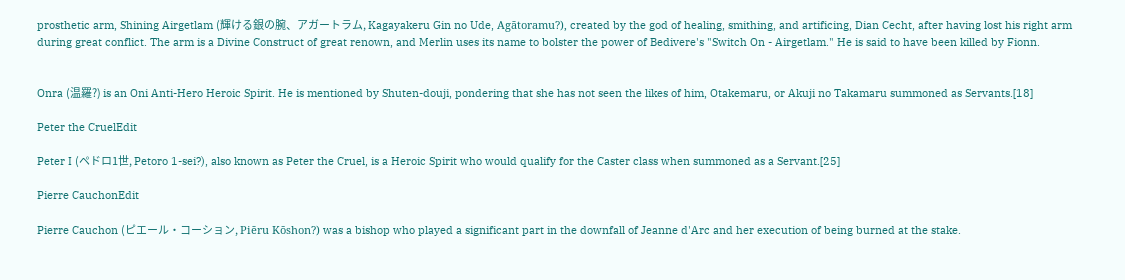prosthetic arm, Shining Airgetlam (輝ける銀の腕、アガートラム, Kagayakeru Gin no Ude, Agātoramu?), created by the god of healing, smithing, and artificing, Dian Cecht, after having lost his right arm during great conflict. The arm is a Divine Construct of great renown, and Merlin uses its name to bolster the power of Bedivere's "Switch On - Airgetlam." He is said to have been killed by Fionn.


Onra (温羅?) is an Oni Anti-Hero Heroic Spirit. He is mentioned by Shuten-douji, pondering that she has not seen the likes of him, Otakemaru, or Akuji no Takamaru summoned as Servants.[18]

Peter the CruelEdit

Peter I (ペドロ1世, Petoro 1-sei?), also known as Peter the Cruel, is a Heroic Spirit who would qualify for the Caster class when summoned as a Servant.[25]

Pierre CauchonEdit

Pierre Cauchon (ピエール・コーション, Piēru Kōshon?) was a bishop who played a significant part in the downfall of Jeanne d'Arc and her execution of being burned at the stake.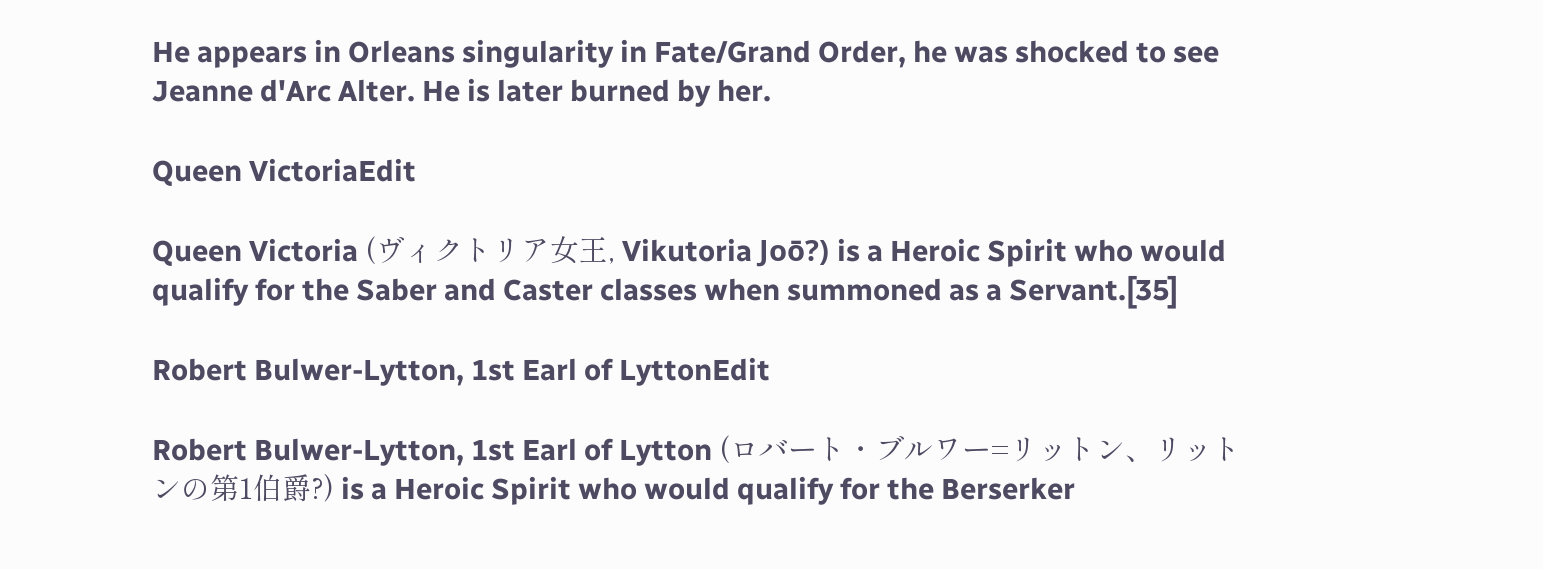He appears in Orleans singularity in Fate/Grand Order, he was shocked to see Jeanne d'Arc Alter. He is later burned by her.

Queen VictoriaEdit

Queen Victoria (ヴィクトリア女王, Vikutoria Joō?) is a Heroic Spirit who would qualify for the Saber and Caster classes when summoned as a Servant.[35]

Robert Bulwer-Lytton, 1st Earl of LyttonEdit

Robert Bulwer-Lytton, 1st Earl of Lytton (ロバート・ブルワー=リットン、リットンの第1伯爵?) is a Heroic Spirit who would qualify for the Berserker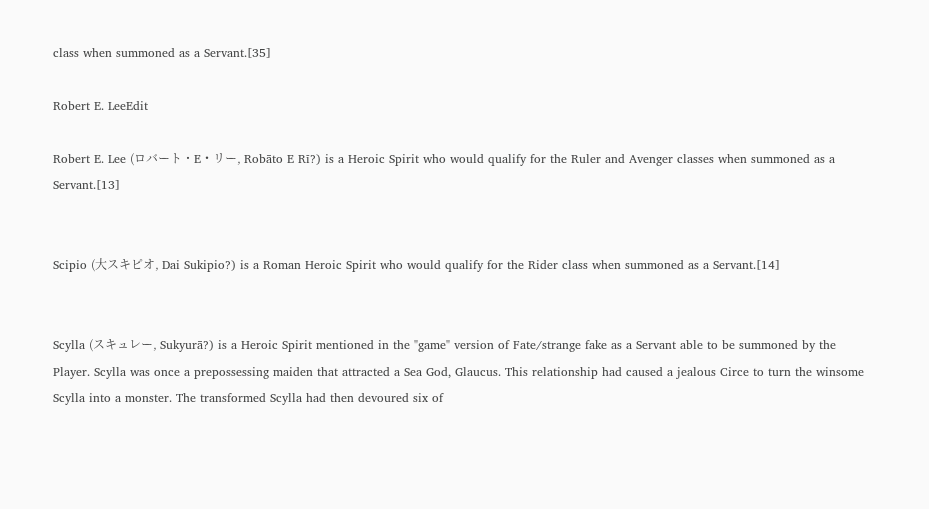class when summoned as a Servant.[35]

Robert E. LeeEdit

Robert E. Lee (ロバート・E・リー, Robāto E Rī?) is a Heroic Spirit who would qualify for the Ruler and Avenger classes when summoned as a Servant.[13]


Scipio (大スキピオ, Dai Sukipio?) is a Roman Heroic Spirit who would qualify for the Rider class when summoned as a Servant.[14]


Scylla (スキュレー, Sukyurā?) is a Heroic Spirit mentioned in the "game" version of Fate/strange fake as a Servant able to be summoned by the Player. Scylla was once a prepossessing maiden that attracted a Sea God, Glaucus. This relationship had caused a jealous Circe to turn the winsome Scylla into a monster. The transformed Scylla had then devoured six of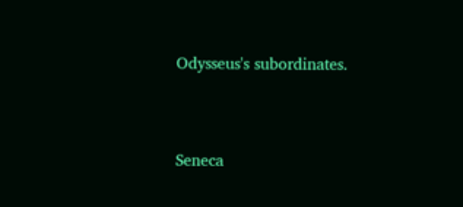Odysseus's subordinates.




Seneca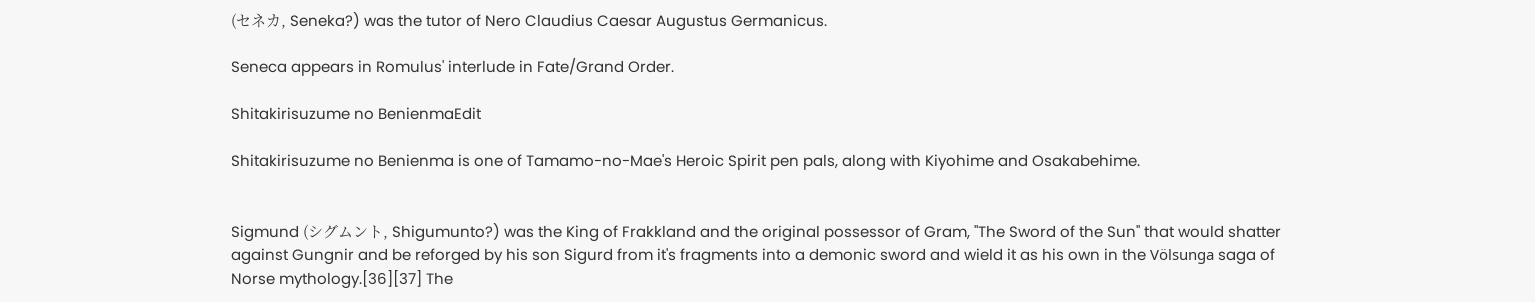(セネカ, Seneka?) was the tutor of Nero Claudius Caesar Augustus Germanicus.

Seneca appears in Romulus' interlude in Fate/Grand Order.

Shitakirisuzume no BenienmaEdit

Shitakirisuzume no Benienma is one of Tamamo-no-Mae's Heroic Spirit pen pals, along with Kiyohime and Osakabehime.


Sigmund (シグムント, Shigumunto?) was the King of Frakkland and the original possessor of Gram, "The Sword of the Sun" that would shatter against Gungnir and be reforged by his son Sigurd from it's fragments into a demonic sword and wield it as his own in the Völsunga saga of Norse mythology.[36][37] The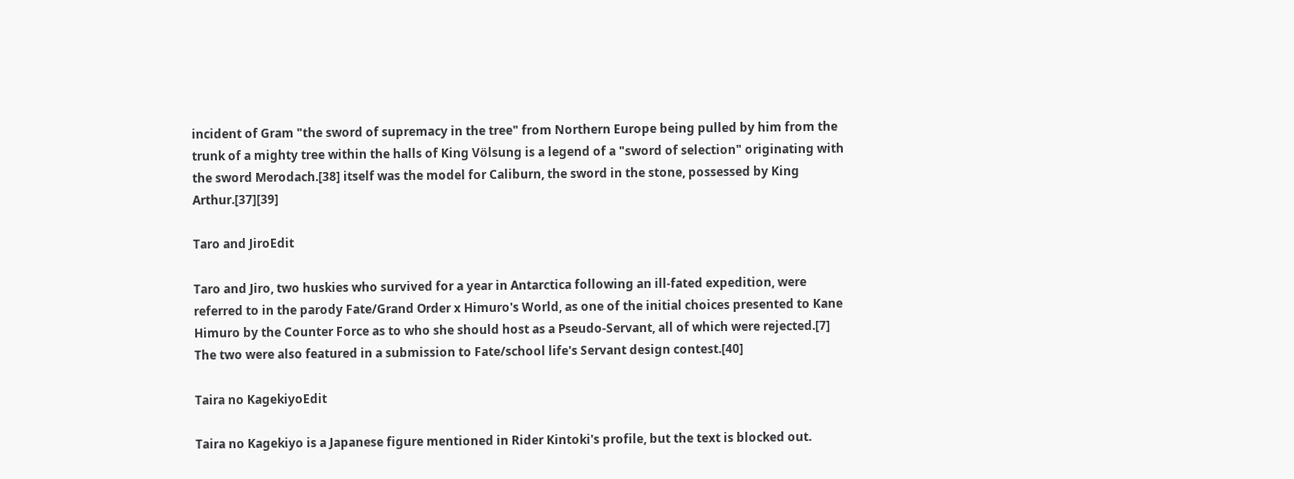incident of Gram "the sword of supremacy in the tree" from Northern Europe being pulled by him from the trunk of a mighty tree within the halls of King Völsung is a legend of a "sword of selection" originating with the sword Merodach.[38] itself was the model for Caliburn, the sword in the stone, possessed by King Arthur.[37][39]

Taro and JiroEdit

Taro and Jiro, two huskies who survived for a year in Antarctica following an ill-fated expedition, were referred to in the parody Fate/Grand Order x Himuro's World, as one of the initial choices presented to Kane Himuro by the Counter Force as to who she should host as a Pseudo-Servant, all of which were rejected.[7] The two were also featured in a submission to Fate/school life's Servant design contest.[40]

Taira no KagekiyoEdit

Taira no Kagekiyo is a Japanese figure mentioned in Rider Kintoki's profile, but the text is blocked out.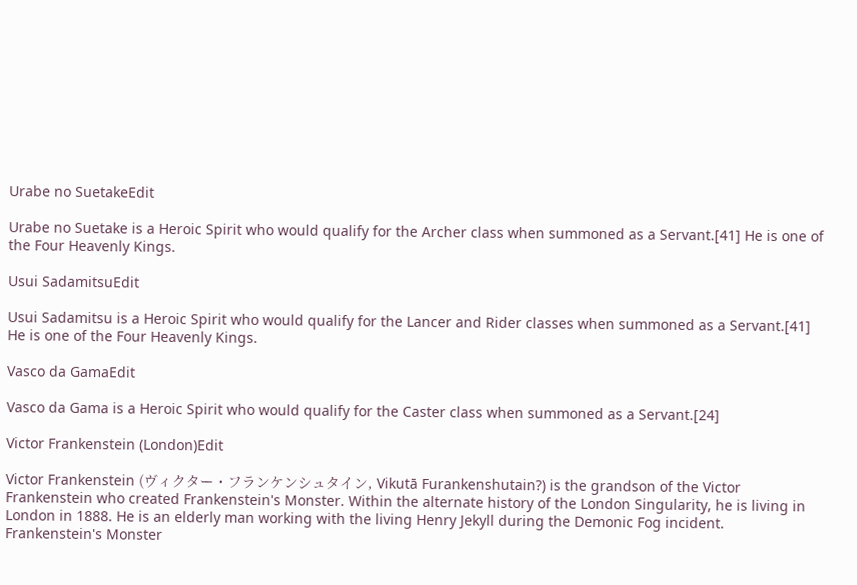Urabe no SuetakeEdit

Urabe no Suetake is a Heroic Spirit who would qualify for the Archer class when summoned as a Servant.[41] He is one of the Four Heavenly Kings.

Usui SadamitsuEdit

Usui Sadamitsu is a Heroic Spirit who would qualify for the Lancer and Rider classes when summoned as a Servant.[41] He is one of the Four Heavenly Kings.

Vasco da GamaEdit

Vasco da Gama is a Heroic Spirit who would qualify for the Caster class when summoned as a Servant.[24]

Victor Frankenstein (London)Edit

Victor Frankenstein (ヴィクター・フランケンシュタイン, Vikutā Furankenshutain?) is the grandson of the Victor Frankenstein who created Frankenstein's Monster. Within the alternate history of the London Singularity, he is living in London in 1888. He is an elderly man working with the living Henry Jekyll during the Demonic Fog incident. Frankenstein's Monster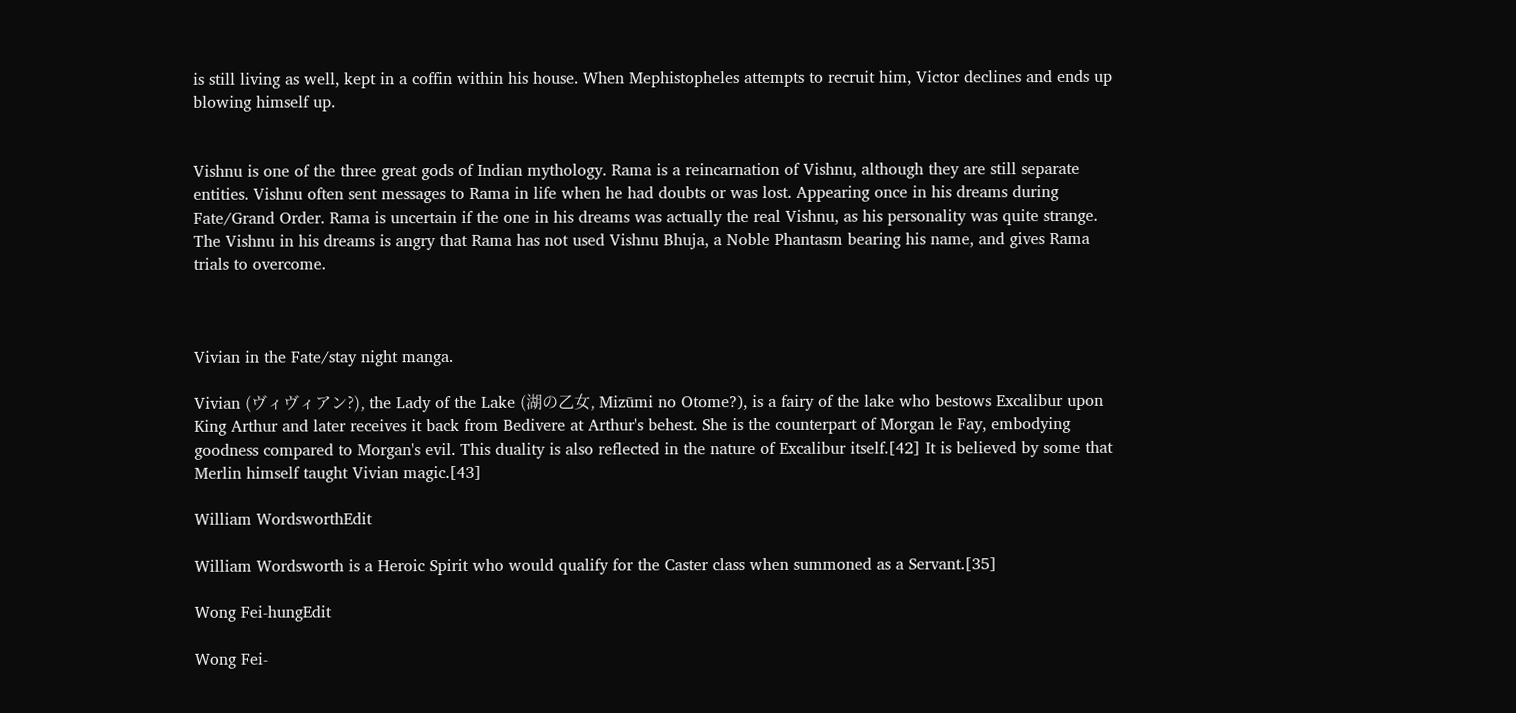is still living as well, kept in a coffin within his house. When Mephistopheles attempts to recruit him, Victor declines and ends up blowing himself up.


Vishnu is one of the three great gods of Indian mythology. Rama is a reincarnation of Vishnu, although they are still separate entities. Vishnu often sent messages to Rama in life when he had doubts or was lost. Appearing once in his dreams during Fate/Grand Order. Rama is uncertain if the one in his dreams was actually the real Vishnu, as his personality was quite strange. The Vishnu in his dreams is angry that Rama has not used Vishnu Bhuja, a Noble Phantasm bearing his name, and gives Rama trials to overcome.



Vivian in the Fate/stay night manga.

Vivian (ヴィヴィアン?), the Lady of the Lake (湖の乙女, Mizūmi no Otome?), is a fairy of the lake who bestows Excalibur upon King Arthur and later receives it back from Bedivere at Arthur's behest. She is the counterpart of Morgan le Fay, embodying goodness compared to Morgan's evil. This duality is also reflected in the nature of Excalibur itself.[42] It is believed by some that Merlin himself taught Vivian magic.[43]

William WordsworthEdit

William Wordsworth is a Heroic Spirit who would qualify for the Caster class when summoned as a Servant.[35]

Wong Fei-hungEdit

Wong Fei-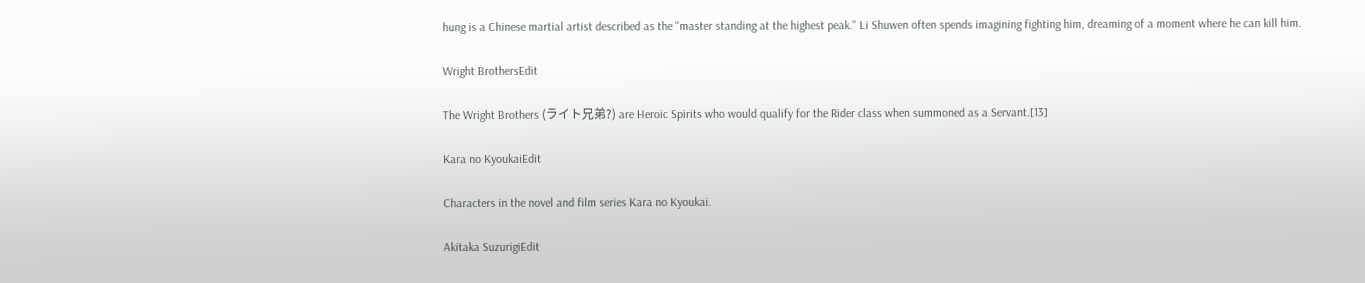hung is a Chinese martial artist described as the "master standing at the highest peak." Li Shuwen often spends imagining fighting him, dreaming of a moment where he can kill him.

Wright BrothersEdit

The Wright Brothers (ライト兄弟?) are Heroic Spirits who would qualify for the Rider class when summoned as a Servant.[13]

Kara no KyoukaiEdit

Characters in the novel and film series Kara no Kyoukai.

Akitaka SuzurigiEdit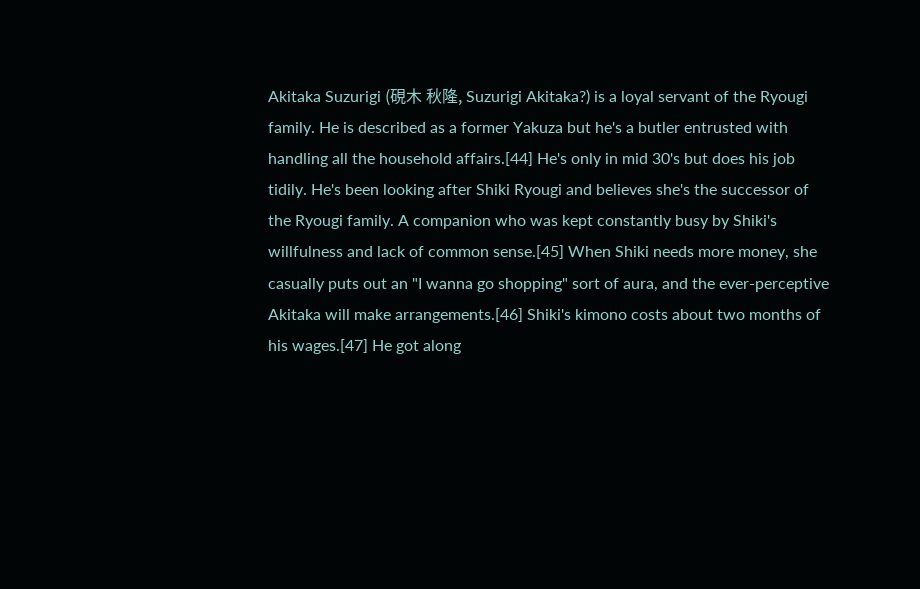Akitaka Suzurigi (硯木 秋隆, Suzurigi Akitaka?) is a loyal servant of the Ryougi family. He is described as a former Yakuza but he's a butler entrusted with handling all the household affairs.[44] He's only in mid 30's but does his job tidily. He's been looking after Shiki Ryougi and believes she's the successor of the Ryougi family. A companion who was kept constantly busy by Shiki's willfulness and lack of common sense.[45] When Shiki needs more money, she casually puts out an "I wanna go shopping" sort of aura, and the ever-perceptive Akitaka will make arrangements.[46] Shiki's kimono costs about two months of his wages.[47] He got along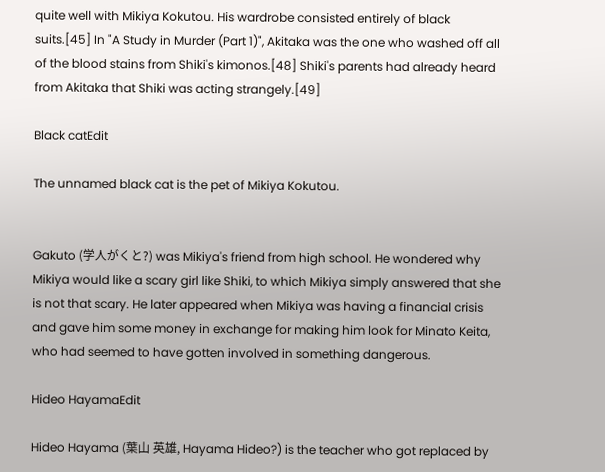quite well with Mikiya Kokutou. His wardrobe consisted entirely of black suits.[45] In "A Study in Murder (Part 1)", Akitaka was the one who washed off all of the blood stains from Shiki's kimonos.[48] Shiki's parents had already heard from Akitaka that Shiki was acting strangely.[49]

Black catEdit

The unnamed black cat is the pet of Mikiya Kokutou.


Gakuto (学人がくと?) was Mikiya's friend from high school. He wondered why Mikiya would like a scary girl like Shiki, to which Mikiya simply answered that she is not that scary. He later appeared when Mikiya was having a financial crisis and gave him some money in exchange for making him look for Minato Keita, who had seemed to have gotten involved in something dangerous.

Hideo HayamaEdit

Hideo Hayama (葉山 英雄, Hayama Hideo?) is the teacher who got replaced by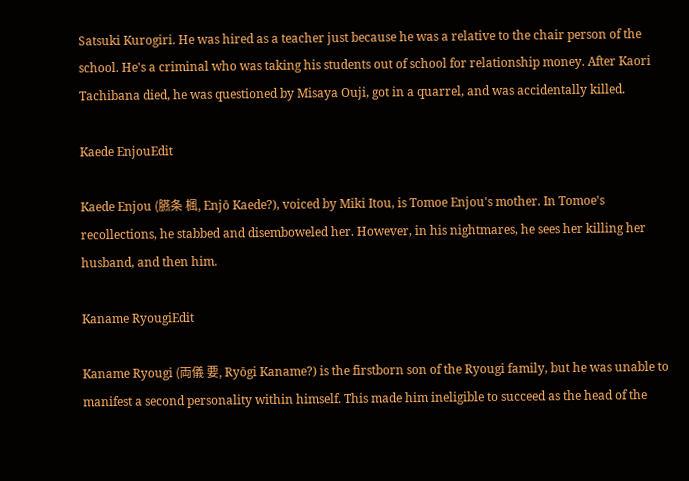Satsuki Kurogiri. He was hired as a teacher just because he was a relative to the chair person of the school. He's a criminal who was taking his students out of school for relationship money. After Kaori Tachibana died, he was questioned by Misaya Ouji, got in a quarrel, and was accidentally killed.

Kaede EnjouEdit

Kaede Enjou (臙条 楓, Enjō Kaede?), voiced by Miki Itou, is Tomoe Enjou's mother. In Tomoe's recollections, he stabbed and disemboweled her. However, in his nightmares, he sees her killing her husband, and then him.

Kaname RyougiEdit

Kaname Ryougi (両儀 要, Ryōgi Kaname?) is the firstborn son of the Ryougi family, but he was unable to manifest a second personality within himself. This made him ineligible to succeed as the head of the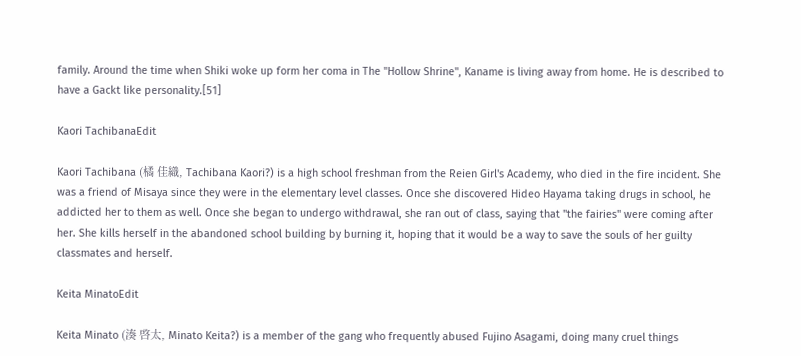family. Around the time when Shiki woke up form her coma in The "Hollow Shrine", Kaname is living away from home. He is described to have a Gackt like personality.[51]

Kaori TachibanaEdit

Kaori Tachibana (橘 佳織, Tachibana Kaori?) is a high school freshman from the Reien Girl's Academy, who died in the fire incident. She was a friend of Misaya since they were in the elementary level classes. Once she discovered Hideo Hayama taking drugs in school, he addicted her to them as well. Once she began to undergo withdrawal, she ran out of class, saying that "the fairies" were coming after her. She kills herself in the abandoned school building by burning it, hoping that it would be a way to save the souls of her guilty classmates and herself.

Keita MinatoEdit

Keita Minato (湊 啓太, Minato Keita?) is a member of the gang who frequently abused Fujino Asagami, doing many cruel things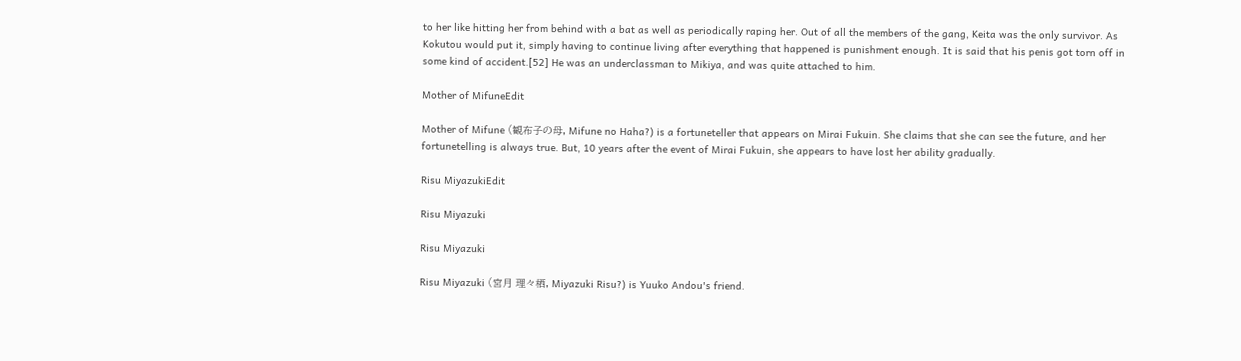to her like hitting her from behind with a bat as well as periodically raping her. Out of all the members of the gang, Keita was the only survivor. As Kokutou would put it, simply having to continue living after everything that happened is punishment enough. It is said that his penis got torn off in some kind of accident.[52] He was an underclassman to Mikiya, and was quite attached to him.

Mother of MifuneEdit

Mother of Mifune (観布子の母, Mifune no Haha?) is a fortuneteller that appears on Mirai Fukuin. She claims that she can see the future, and her fortunetelling is always true. But, 10 years after the event of Mirai Fukuin, she appears to have lost her ability gradually.

Risu MiyazukiEdit

Risu Miyazuki

Risu Miyazuki

Risu Miyazuki (宮月 理々栖, Miyazuki Risu?) is Yuuko Andou's friend.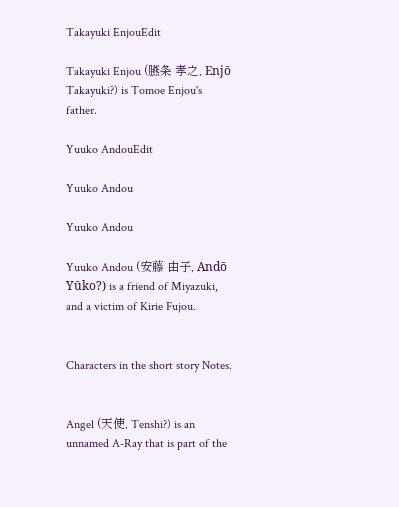Takayuki EnjouEdit

Takayuki Enjou (臙条 孝之, Enjō Takayuki?) is Tomoe Enjou's father.

Yuuko AndouEdit

Yuuko Andou

Yuuko Andou

Yuuko Andou (安藤 由子, Andō Yūko?) is a friend of Miyazuki, and a victim of Kirie Fujou.


Characters in the short story Notes.


Angel (天使, Tenshi?) is an unnamed A-Ray that is part of the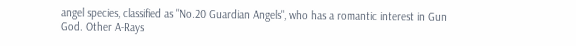angel species, classified as "No.20 Guardian Angels", who has a romantic interest in Gun God. Other A-Rays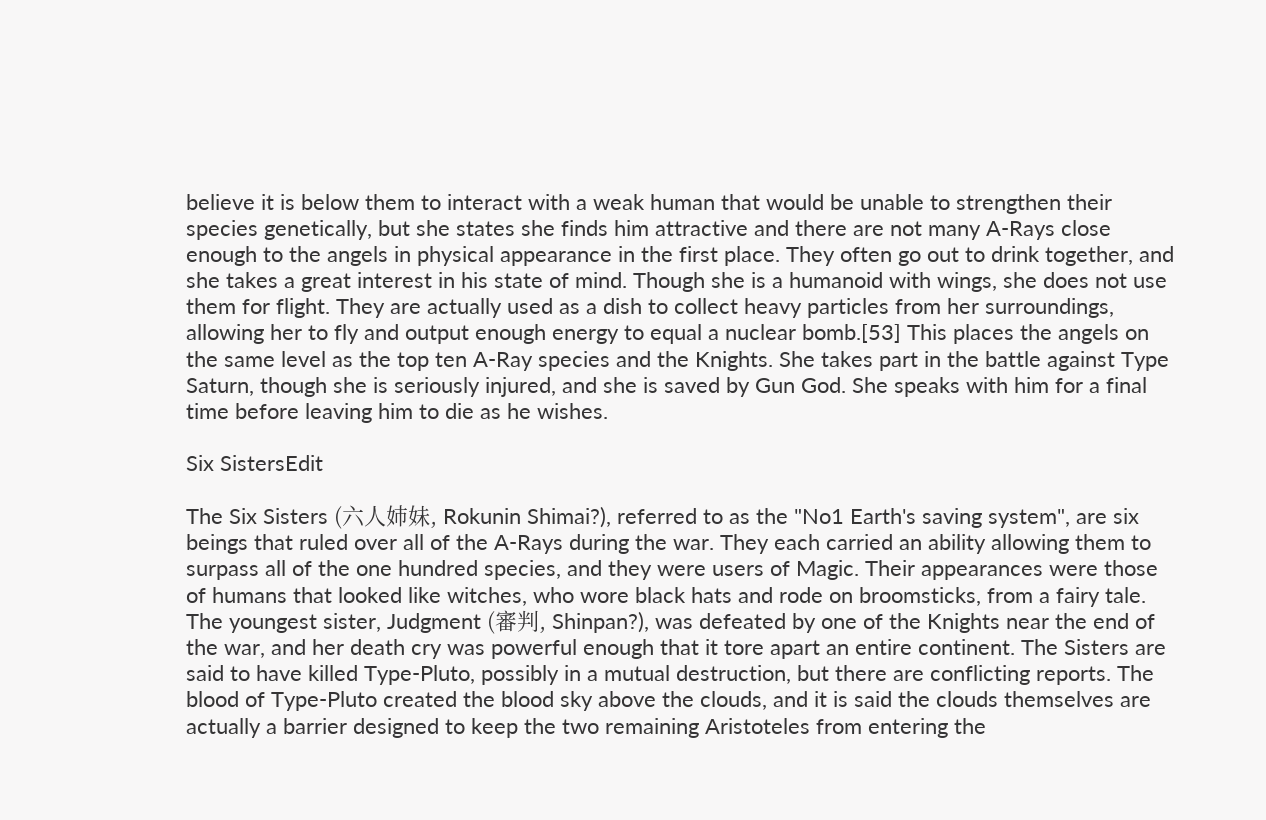believe it is below them to interact with a weak human that would be unable to strengthen their species genetically, but she states she finds him attractive and there are not many A-Rays close enough to the angels in physical appearance in the first place. They often go out to drink together, and she takes a great interest in his state of mind. Though she is a humanoid with wings, she does not use them for flight. They are actually used as a dish to collect heavy particles from her surroundings, allowing her to fly and output enough energy to equal a nuclear bomb.[53] This places the angels on the same level as the top ten A-Ray species and the Knights. She takes part in the battle against Type Saturn, though she is seriously injured, and she is saved by Gun God. She speaks with him for a final time before leaving him to die as he wishes.

Six SistersEdit

The Six Sisters (六人姉妹, Rokunin Shimai?), referred to as the "No1 Earth's saving system", are six beings that ruled over all of the A-Rays during the war. They each carried an ability allowing them to surpass all of the one hundred species, and they were users of Magic. Their appearances were those of humans that looked like witches, who wore black hats and rode on broomsticks, from a fairy tale. The youngest sister, Judgment (審判, Shinpan?), was defeated by one of the Knights near the end of the war, and her death cry was powerful enough that it tore apart an entire continent. The Sisters are said to have killed Type-Pluto, possibly in a mutual destruction, but there are conflicting reports. The blood of Type-Pluto created the blood sky above the clouds, and it is said the clouds themselves are actually a barrier designed to keep the two remaining Aristoteles from entering the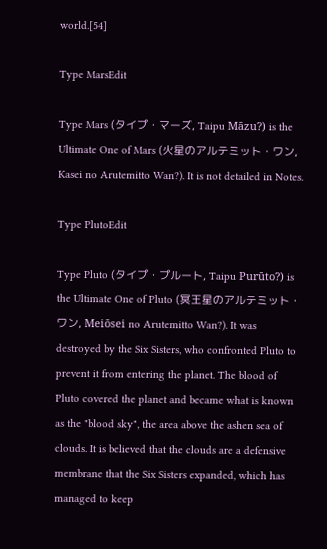world.[54]

Type MarsEdit

Type Mars (タイプ・マーズ, Taipu Māzu?) is the Ultimate One of Mars (火星のアルテミット・ワン, Kasei no Arutemitto Wan?). It is not detailed in Notes.

Type PlutoEdit

Type Pluto (タイプ・プルート, Taipu Purūto?) is the Ultimate One of Pluto (冥王星のアルテミット・ワン, Meiōsei no Arutemitto Wan?). It was destroyed by the Six Sisters, who confronted Pluto to prevent it from entering the planet. The blood of Pluto covered the planet and became what is known as the "blood sky", the area above the ashen sea of clouds. It is believed that the clouds are a defensive membrane that the Six Sisters expanded, which has managed to keep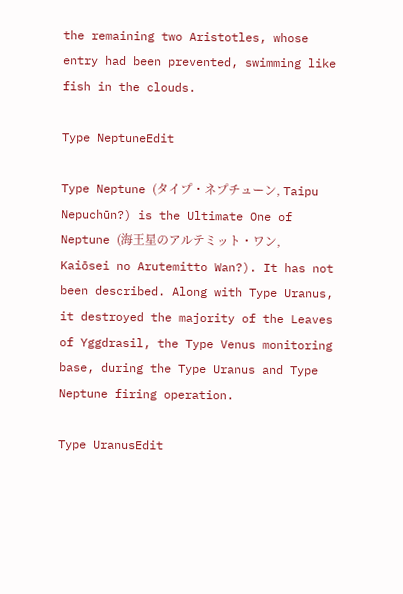the remaining two Aristotles, whose entry had been prevented, swimming like fish in the clouds.

Type NeptuneEdit

Type Neptune (タイプ・ネプチューン, Taipu Nepuchūn?) is the Ultimate One of Neptune (海王星のアルテミット・ワン, Kaiōsei no Arutemitto Wan?). It has not been described. Along with Type Uranus, it destroyed the majority of the Leaves of Yggdrasil, the Type Venus monitoring base, during the Type Uranus and Type Neptune firing operation.

Type UranusEdit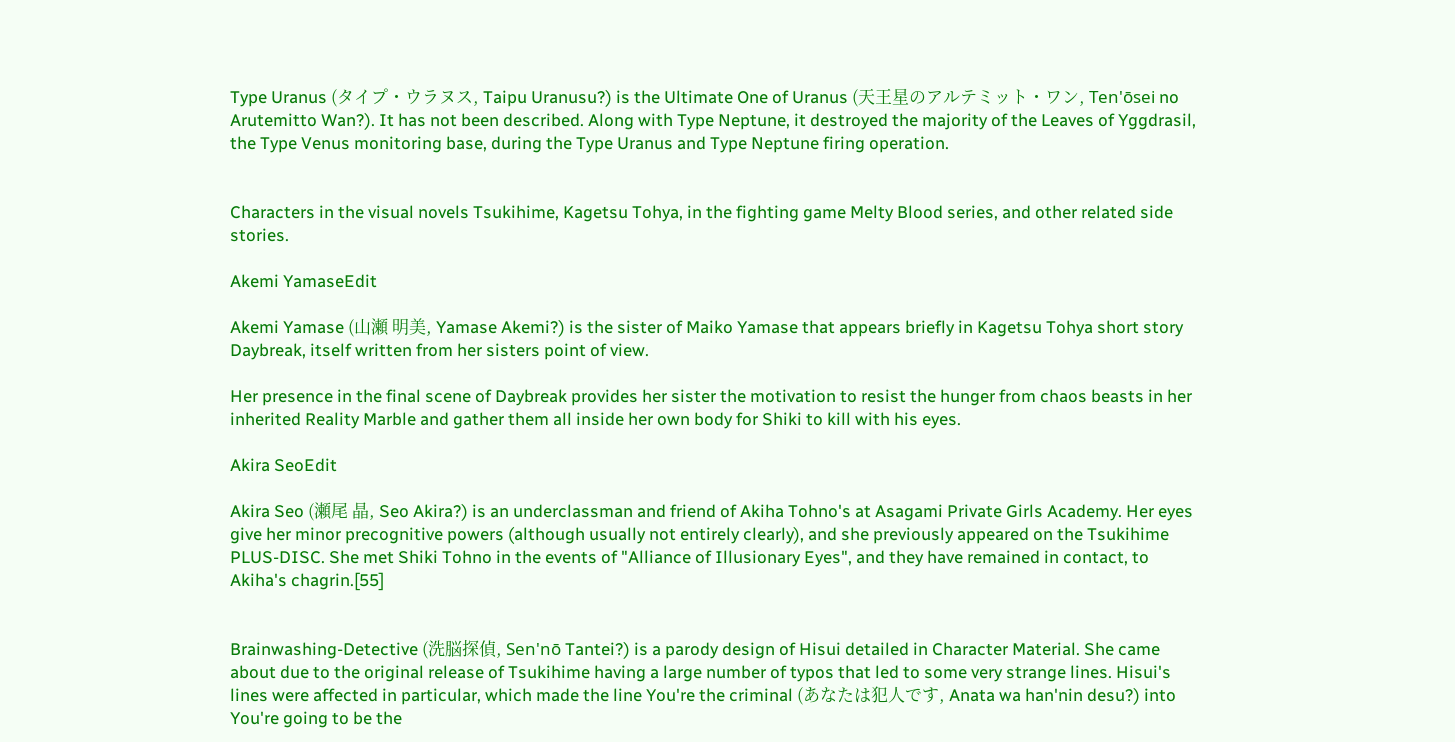Type Uranus (タイプ・ウラヌス, Taipu Uranusu?) is the Ultimate One of Uranus (天王星のアルテミット・ワン, Ten'ōsei no Arutemitto Wan?). It has not been described. Along with Type Neptune, it destroyed the majority of the Leaves of Yggdrasil, the Type Venus monitoring base, during the Type Uranus and Type Neptune firing operation.


Characters in the visual novels Tsukihime, Kagetsu Tohya, in the fighting game Melty Blood series, and other related side stories.

Akemi YamaseEdit

Akemi Yamase (山瀬 明美, Yamase Akemi?) is the sister of Maiko Yamase that appears briefly in Kagetsu Tohya short story Daybreak, itself written from her sisters point of view.

Her presence in the final scene of Daybreak provides her sister the motivation to resist the hunger from chaos beasts in her inherited Reality Marble and gather them all inside her own body for Shiki to kill with his eyes.

Akira SeoEdit

Akira Seo (瀬尾 晶, Seo Akira?) is an underclassman and friend of Akiha Tohno's at Asagami Private Girls Academy. Her eyes give her minor precognitive powers (although usually not entirely clearly), and she previously appeared on the Tsukihime PLUS-DISC. She met Shiki Tohno in the events of "Alliance of Illusionary Eyes", and they have remained in contact, to Akiha's chagrin.[55]


Brainwashing-Detective (洗脳探偵, Sen'nō Tantei?) is a parody design of Hisui detailed in Character Material. She came about due to the original release of Tsukihime having a large number of typos that led to some very strange lines. Hisui's lines were affected in particular, which made the line You're the criminal (あなたは犯人です, Anata wa han'nin desu?) into You're going to be the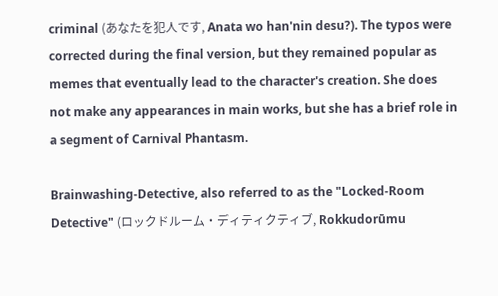criminal (あなたを犯人です, Anata wo han'nin desu?). The typos were corrected during the final version, but they remained popular as memes that eventually lead to the character's creation. She does not make any appearances in main works, but she has a brief role in a segment of Carnival Phantasm.

Brainwashing-Detective, also referred to as the "Locked-Room Detective" (ロックドルーム・ディティクティブ, Rokkudorūmu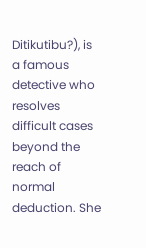Ditikutibu?), is a famous detective who resolves difficult cases beyond the reach of normal deduction. She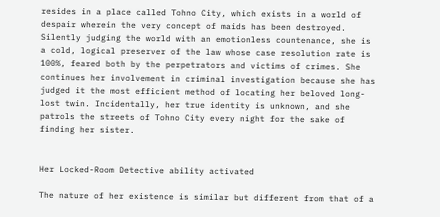resides in a place called Tohno City, which exists in a world of despair wherein the very concept of maids has been destroyed. Silently judging the world with an emotionless countenance, she is a cold, logical preserver of the law whose case resolution rate is 100%, feared both by the perpetrators and victims of crimes. She continues her involvement in criminal investigation because she has judged it the most efficient method of locating her beloved long-lost twin. Incidentally, her true identity is unknown, and she patrols the streets of Tohno City every night for the sake of finding her sister.


Her Locked-Room Detective ability activated

The nature of her existence is similar but different from that of a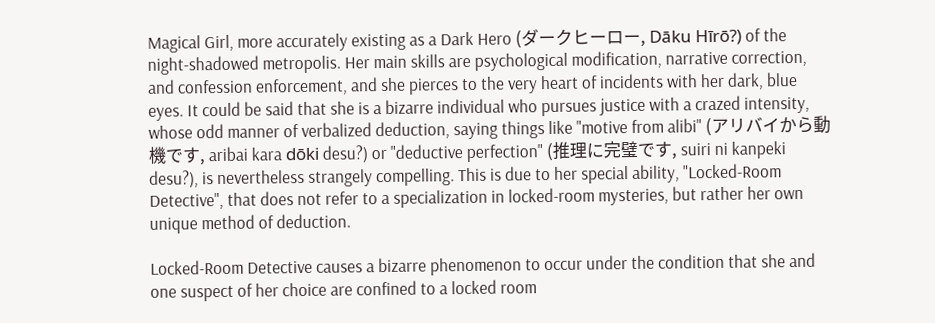Magical Girl, more accurately existing as a Dark Hero (ダークヒーロー, Dāku Hīrō?) of the night-shadowed metropolis. Her main skills are psychological modification, narrative correction, and confession enforcement, and she pierces to the very heart of incidents with her dark, blue eyes. It could be said that she is a bizarre individual who pursues justice with a crazed intensity, whose odd manner of verbalized deduction, saying things like "motive from alibi" (アリバイから動機です, aribai kara dōki desu?) or "deductive perfection" (推理に完璧です, suiri ni kanpeki desu?), is nevertheless strangely compelling. This is due to her special ability, "Locked-Room Detective", that does not refer to a specialization in locked-room mysteries, but rather her own unique method of deduction.

Locked-Room Detective causes a bizarre phenomenon to occur under the condition that she and one suspect of her choice are confined to a locked room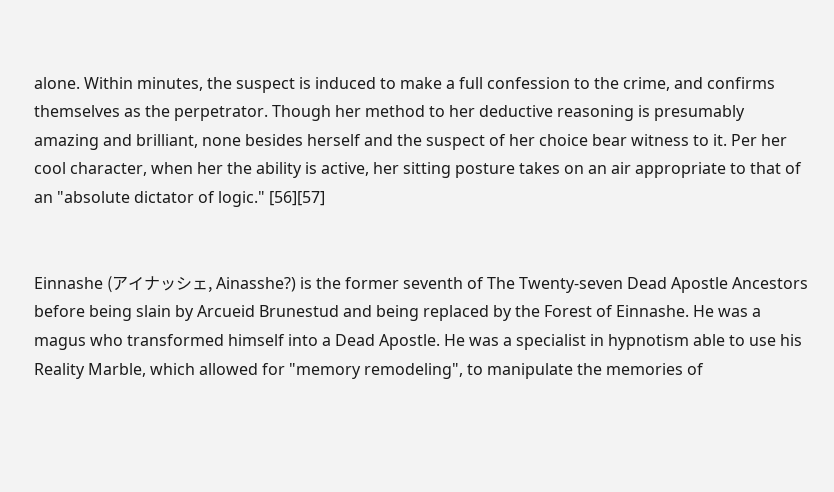alone. Within minutes, the suspect is induced to make a full confession to the crime, and confirms themselves as the perpetrator. Though her method to her deductive reasoning is presumably amazing and brilliant, none besides herself and the suspect of her choice bear witness to it. Per her cool character, when her the ability is active, her sitting posture takes on an air appropriate to that of an "absolute dictator of logic." [56][57]


Einnashe (アイナッシェ, Ainasshe?) is the former seventh of The Twenty-seven Dead Apostle Ancestors before being slain by Arcueid Brunestud and being replaced by the Forest of Einnashe. He was a magus who transformed himself into a Dead Apostle. He was a specialist in hypnotism able to use his Reality Marble, which allowed for "memory remodeling", to manipulate the memories of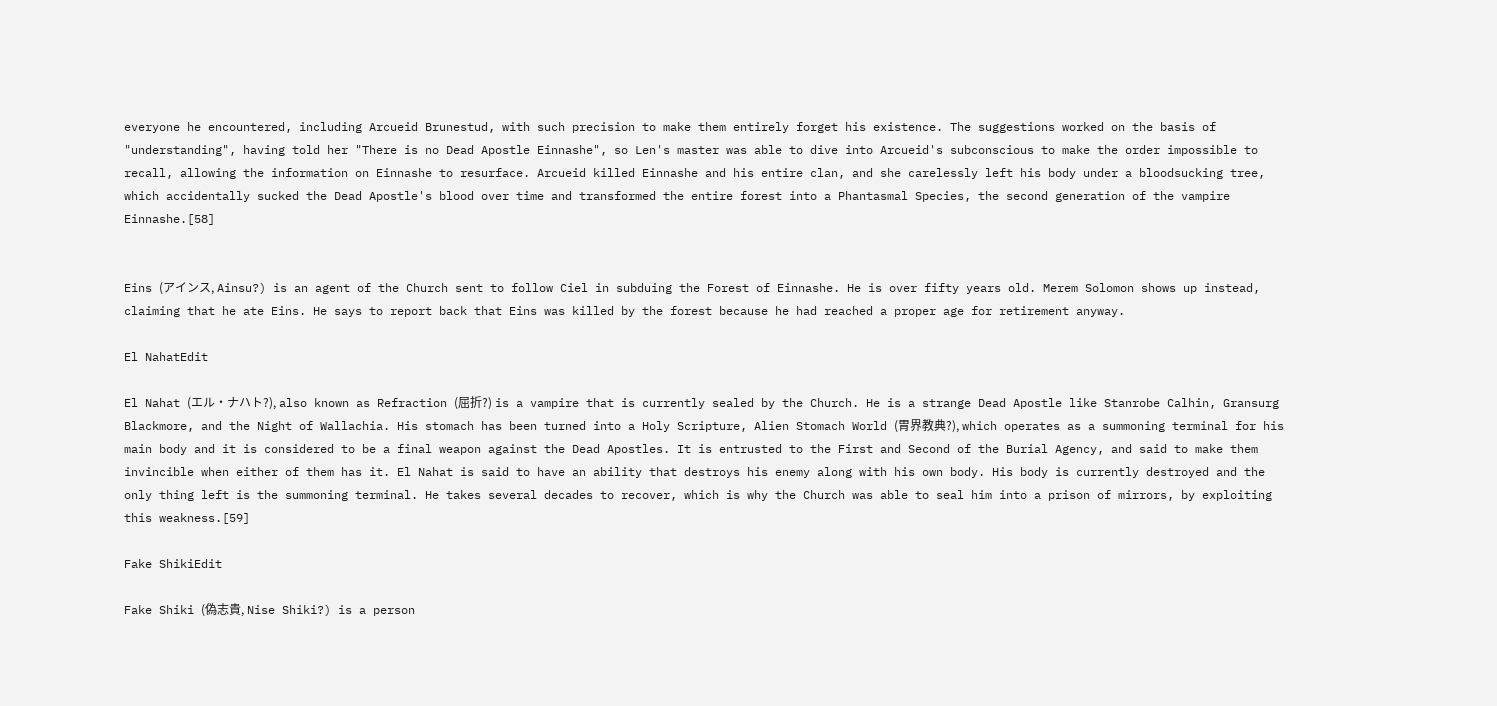everyone he encountered, including Arcueid Brunestud, with such precision to make them entirely forget his existence. The suggestions worked on the basis of "understanding", having told her "There is no Dead Apostle Einnashe", so Len's master was able to dive into Arcueid's subconscious to make the order impossible to recall, allowing the information on Einnashe to resurface. Arcueid killed Einnashe and his entire clan, and she carelessly left his body under a bloodsucking tree, which accidentally sucked the Dead Apostle's blood over time and transformed the entire forest into a Phantasmal Species, the second generation of the vampire Einnashe.[58]


Eins (アインス, Ainsu?) is an agent of the Church sent to follow Ciel in subduing the Forest of Einnashe. He is over fifty years old. Merem Solomon shows up instead, claiming that he ate Eins. He says to report back that Eins was killed by the forest because he had reached a proper age for retirement anyway.

El NahatEdit

El Nahat (エル・ナハト?), also known as Refraction (屈折?) is a vampire that is currently sealed by the Church. He is a strange Dead Apostle like Stanrobe Calhin, Gransurg Blackmore, and the Night of Wallachia. His stomach has been turned into a Holy Scripture, Alien Stomach World (胃界教典?), which operates as a summoning terminal for his main body and it is considered to be a final weapon against the Dead Apostles. It is entrusted to the First and Second of the Burial Agency, and said to make them invincible when either of them has it. El Nahat is said to have an ability that destroys his enemy along with his own body. His body is currently destroyed and the only thing left is the summoning terminal. He takes several decades to recover, which is why the Church was able to seal him into a prison of mirrors, by exploiting this weakness.[59]

Fake ShikiEdit

Fake Shiki (偽志貴, Nise Shiki?) is a person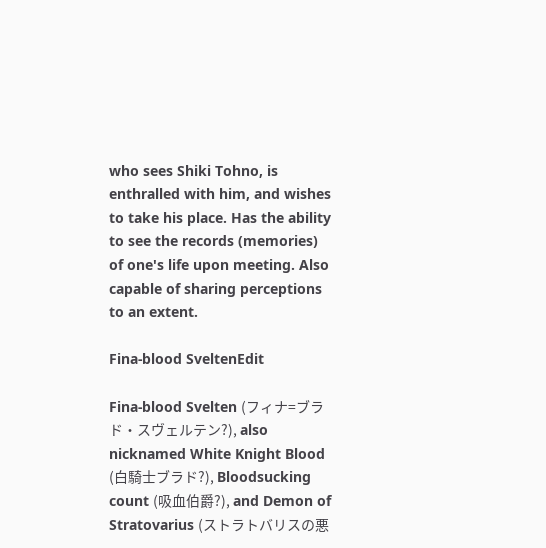who sees Shiki Tohno, is enthralled with him, and wishes to take his place. Has the ability to see the records (memories) of one's life upon meeting. Also capable of sharing perceptions to an extent.

Fina-blood SveltenEdit

Fina-blood Svelten (フィナ=ブラド・スヴェルテン?), also nicknamed White Knight Blood (白騎士ブラド?), Bloodsucking count (吸血伯爵?), and Demon of Stratovarius (ストラトバリスの悪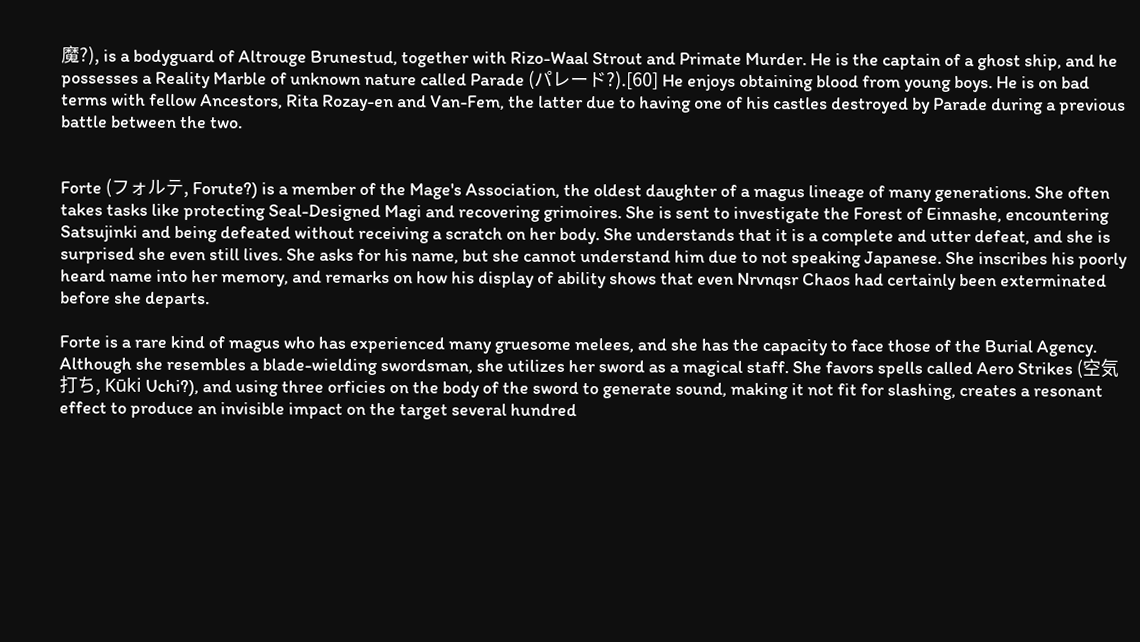魔?), is a bodyguard of Altrouge Brunestud, together with Rizo-Waal Strout and Primate Murder. He is the captain of a ghost ship, and he possesses a Reality Marble of unknown nature called Parade (パレード?).[60] He enjoys obtaining blood from young boys. He is on bad terms with fellow Ancestors, Rita Rozay-en and Van-Fem, the latter due to having one of his castles destroyed by Parade during a previous battle between the two.


Forte (フォルテ, Forute?) is a member of the Mage's Association, the oldest daughter of a magus lineage of many generations. She often takes tasks like protecting Seal-Designed Magi and recovering grimoires. She is sent to investigate the Forest of Einnashe, encountering Satsujinki and being defeated without receiving a scratch on her body. She understands that it is a complete and utter defeat, and she is surprised she even still lives. She asks for his name, but she cannot understand him due to not speaking Japanese. She inscribes his poorly heard name into her memory, and remarks on how his display of ability shows that even Nrvnqsr Chaos had certainly been exterminated before she departs.

Forte is a rare kind of magus who has experienced many gruesome melees, and she has the capacity to face those of the Burial Agency. Although she resembles a blade-wielding swordsman, she utilizes her sword as a magical staff. She favors spells called Aero Strikes (空気打ち, Kūki Uchi?), and using three orficies on the body of the sword to generate sound, making it not fit for slashing, creates a resonant effect to produce an invisible impact on the target several hundred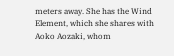meters away. She has the Wind Element, which she shares with Aoko Aozaki, whom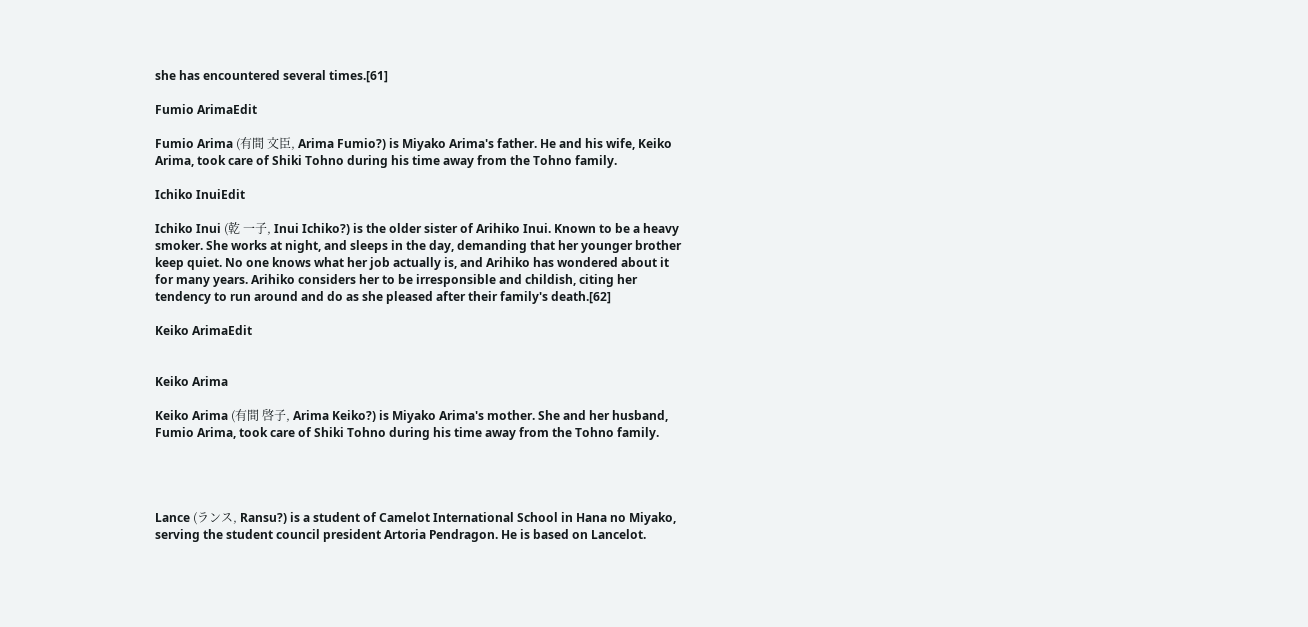she has encountered several times.[61]

Fumio ArimaEdit

Fumio Arima (有間 文臣, Arima Fumio?) is Miyako Arima's father. He and his wife, Keiko Arima, took care of Shiki Tohno during his time away from the Tohno family.

Ichiko InuiEdit

Ichiko Inui (乾 一子, Inui Ichiko?) is the older sister of Arihiko Inui. Known to be a heavy smoker. She works at night, and sleeps in the day, demanding that her younger brother keep quiet. No one knows what her job actually is, and Arihiko has wondered about it for many years. Arihiko considers her to be irresponsible and childish, citing her tendency to run around and do as she pleased after their family's death.[62]

Keiko ArimaEdit


Keiko Arima

Keiko Arima (有間 啓子, Arima Keiko?) is Miyako Arima's mother. She and her husband, Fumio Arima, took care of Shiki Tohno during his time away from the Tohno family.




Lance (ランス, Ransu?) is a student of Camelot International School in Hana no Miyako, serving the student council president Artoria Pendragon. He is based on Lancelot.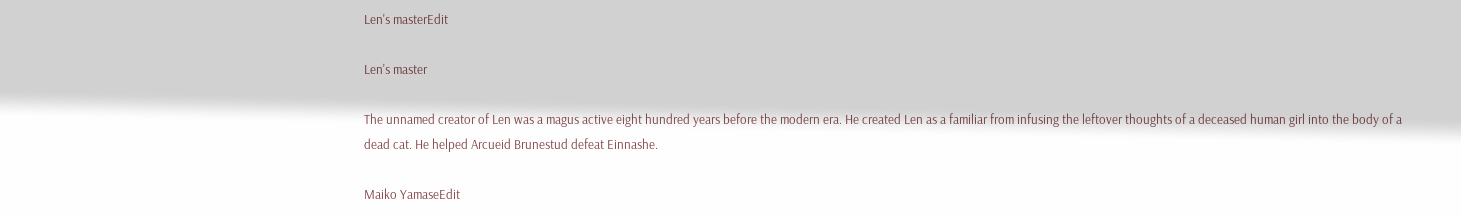Len's masterEdit

Len's master

The unnamed creator of Len was a magus active eight hundred years before the modern era. He created Len as a familiar from infusing the leftover thoughts of a deceased human girl into the body of a dead cat. He helped Arcueid Brunestud defeat Einnashe.

Maiko YamaseEdit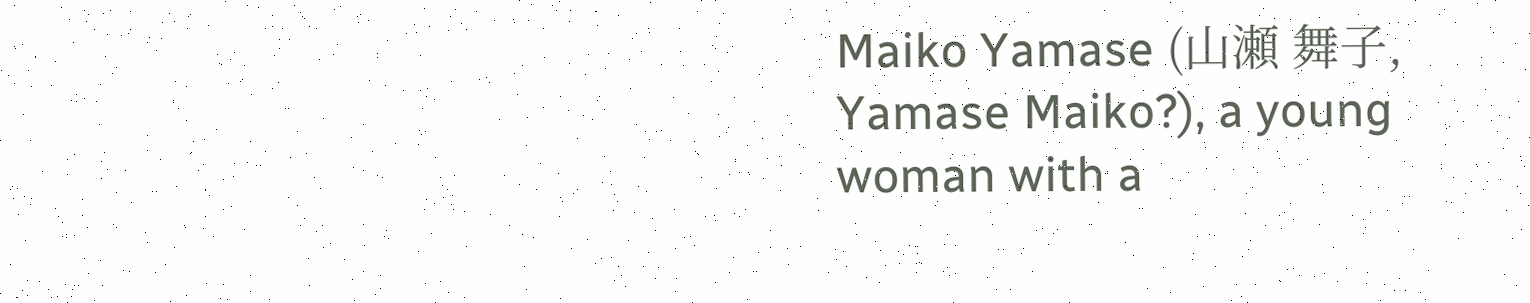Maiko Yamase (山瀬 舞子, Yamase Maiko?), a young woman with a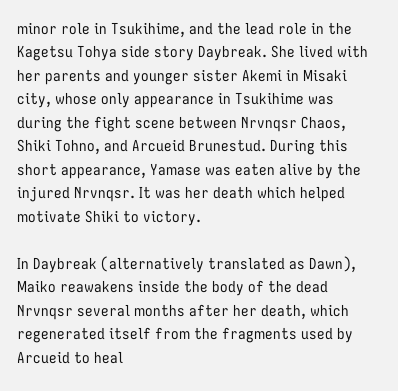minor role in Tsukihime, and the lead role in the Kagetsu Tohya side story Daybreak. She lived with her parents and younger sister Akemi in Misaki city, whose only appearance in Tsukihime was during the fight scene between Nrvnqsr Chaos, Shiki Tohno, and Arcueid Brunestud. During this short appearance, Yamase was eaten alive by the injured Nrvnqsr. It was her death which helped motivate Shiki to victory.

In Daybreak (alternatively translated as Dawn), Maiko reawakens inside the body of the dead Nrvnqsr several months after her death, which regenerated itself from the fragments used by Arcueid to heal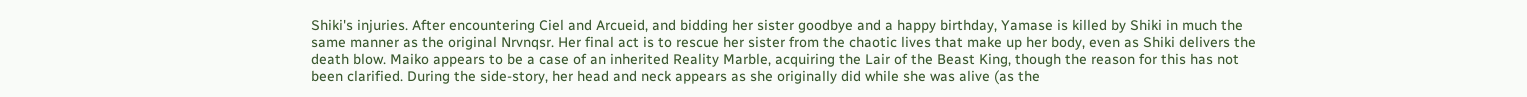Shiki's injuries. After encountering Ciel and Arcueid, and bidding her sister goodbye and a happy birthday, Yamase is killed by Shiki in much the same manner as the original Nrvnqsr. Her final act is to rescue her sister from the chaotic lives that make up her body, even as Shiki delivers the death blow. Maiko appears to be a case of an inherited Reality Marble, acquiring the Lair of the Beast King, though the reason for this has not been clarified. During the side-story, her head and neck appears as she originally did while she was alive (as the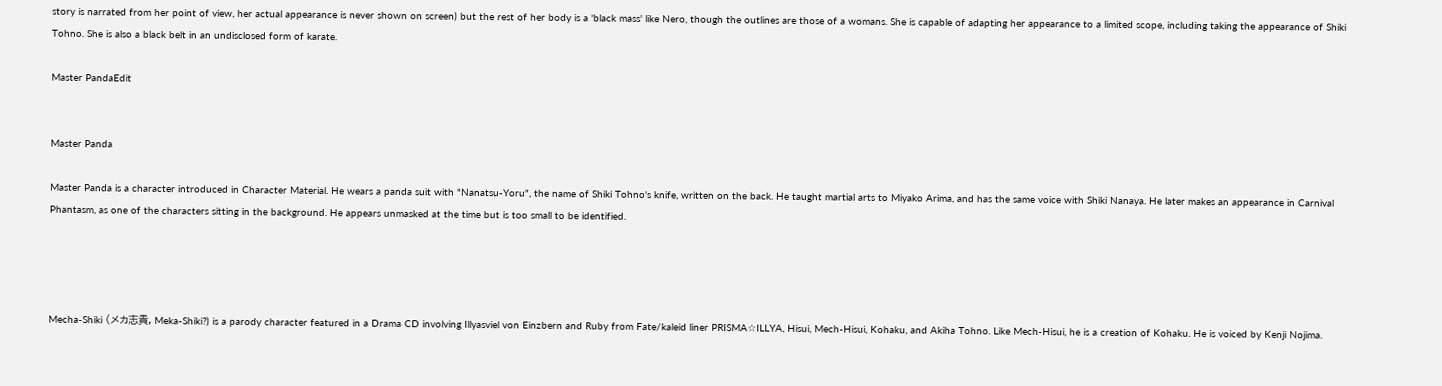story is narrated from her point of view, her actual appearance is never shown on screen) but the rest of her body is a 'black mass' like Nero, though the outlines are those of a womans. She is capable of adapting her appearance to a limited scope, including taking the appearance of Shiki Tohno. She is also a black belt in an undisclosed form of karate.

Master PandaEdit


Master Panda

Master Panda is a character introduced in Character Material. He wears a panda suit with "Nanatsu-Yoru", the name of Shiki Tohno's knife, written on the back. He taught martial arts to Miyako Arima, and has the same voice with Shiki Nanaya. He later makes an appearance in Carnival Phantasm, as one of the characters sitting in the background. He appears unmasked at the time but is too small to be identified.




Mecha-Shiki (メカ志貴, Meka-Shiki?) is a parody character featured in a Drama CD involving Illyasviel von Einzbern and Ruby from Fate/kaleid liner PRISMA☆ILLYA, Hisui, Mech-Hisui, Kohaku, and Akiha Tohno. Like Mech-Hisui, he is a creation of Kohaku. He is voiced by Kenji Nojima.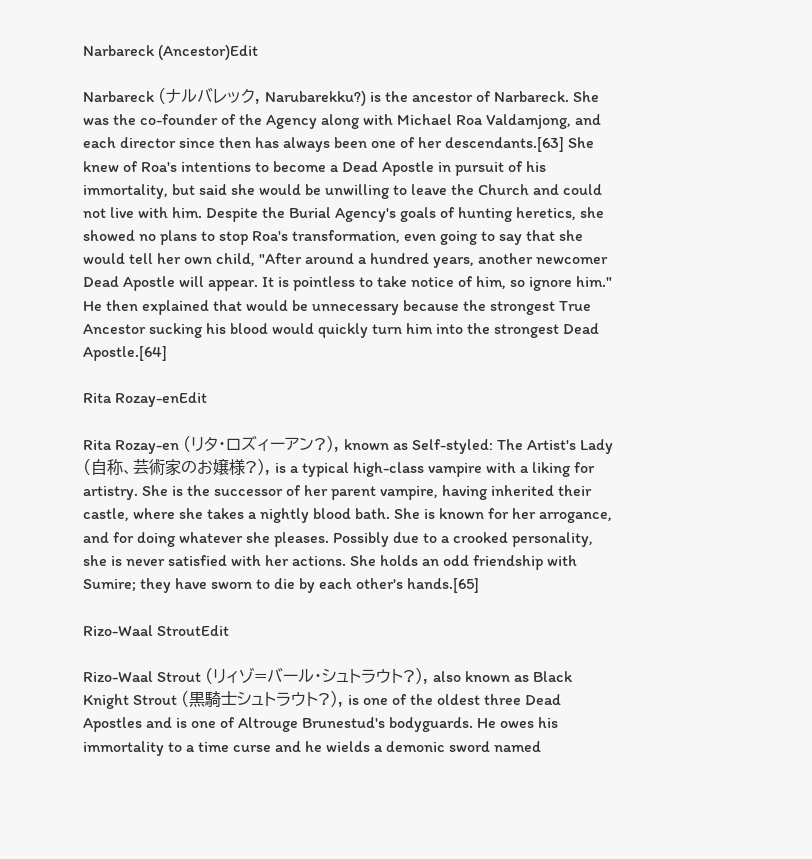Narbareck (Ancestor)Edit

Narbareck (ナルバレック, Narubarekku?) is the ancestor of Narbareck. She was the co-founder of the Agency along with Michael Roa Valdamjong, and each director since then has always been one of her descendants.[63] She knew of Roa's intentions to become a Dead Apostle in pursuit of his immortality, but said she would be unwilling to leave the Church and could not live with him. Despite the Burial Agency's goals of hunting heretics, she showed no plans to stop Roa's transformation, even going to say that she would tell her own child, "After around a hundred years, another newcomer Dead Apostle will appear. It is pointless to take notice of him, so ignore him." He then explained that would be unnecessary because the strongest True Ancestor sucking his blood would quickly turn him into the strongest Dead Apostle.[64]

Rita Rozay-enEdit

Rita Rozay-en (リタ・ロズィーアン?), known as Self-styled: The Artist's Lady (自称、芸術家のお嬢様?), is a typical high-class vampire with a liking for artistry. She is the successor of her parent vampire, having inherited their castle, where she takes a nightly blood bath. She is known for her arrogance, and for doing whatever she pleases. Possibly due to a crooked personality, she is never satisfied with her actions. She holds an odd friendship with Sumire; they have sworn to die by each other's hands.[65]

Rizo-Waal StroutEdit

Rizo-Waal Strout (リィゾ=バール・シュトラウト?), also known as Black Knight Strout (黒騎士シュトラウト?), is one of the oldest three Dead Apostles and is one of Altrouge Brunestud's bodyguards. He owes his immortality to a time curse and he wields a demonic sword named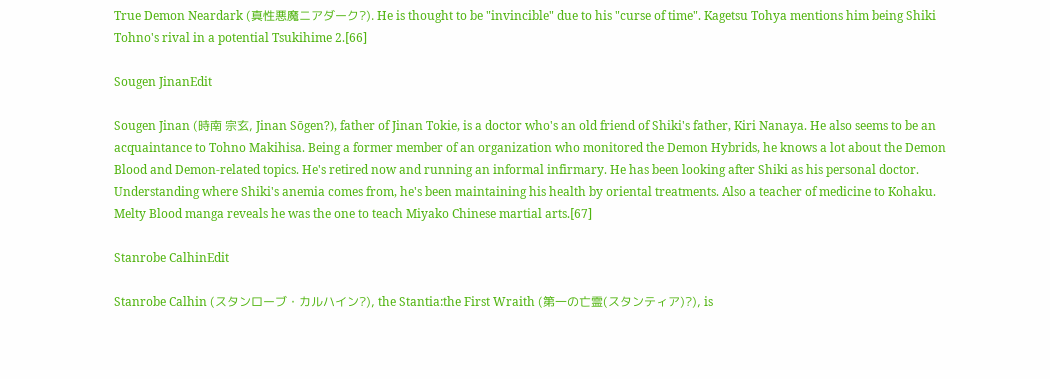True Demon Neardark (真性悪魔ニアダーク?). He is thought to be "invincible" due to his "curse of time". Kagetsu Tohya mentions him being Shiki Tohno's rival in a potential Tsukihime 2.[66]

Sougen JinanEdit

Sougen Jinan (時南 宗玄, Jinan Sōgen?), father of Jinan Tokie, is a doctor who's an old friend of Shiki's father, Kiri Nanaya. He also seems to be an acquaintance to Tohno Makihisa. Being a former member of an organization who monitored the Demon Hybrids, he knows a lot about the Demon Blood and Demon-related topics. He's retired now and running an informal infirmary. He has been looking after Shiki as his personal doctor. Understanding where Shiki's anemia comes from, he's been maintaining his health by oriental treatments. Also a teacher of medicine to Kohaku. Melty Blood manga reveals he was the one to teach Miyako Chinese martial arts.[67]

Stanrobe CalhinEdit

Stanrobe Calhin (スタンローブ・カルハイン?), the Stantia:the First Wraith (第一の亡霊(スタンティア)?), is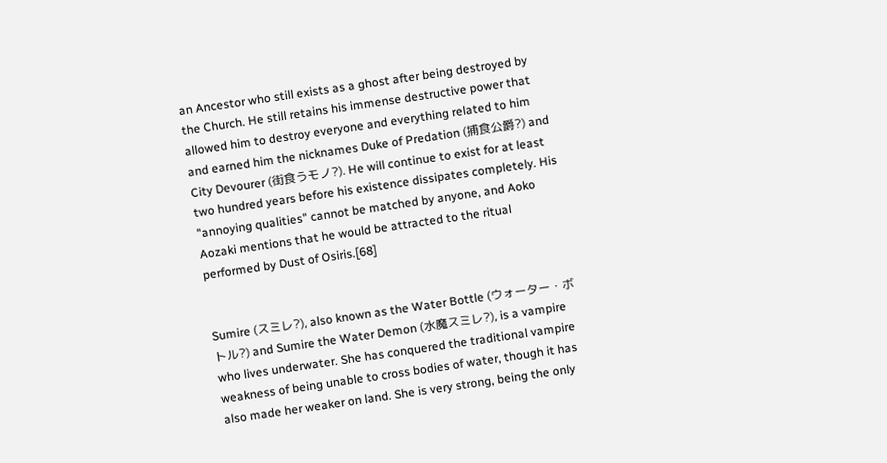an Ancestor who still exists as a ghost after being destroyed by the Church. He still retains his immense destructive power that allowed him to destroy everyone and everything related to him and earned him the nicknames Duke of Predation (捕食公爵?) and City Devourer (街食うモノ?). He will continue to exist for at least two hundred years before his existence dissipates completely. His "annoying qualities" cannot be matched by anyone, and Aoko Aozaki mentions that he would be attracted to the ritual performed by Dust of Osiris.[68]


Sumire (スミレ?), also known as the Water Bottle (ウォーター・ボトル?) and Sumire the Water Demon (水魔スミレ?), is a vampire who lives underwater. She has conquered the traditional vampire weakness of being unable to cross bodies of water, though it has also made her weaker on land. She is very strong, being the only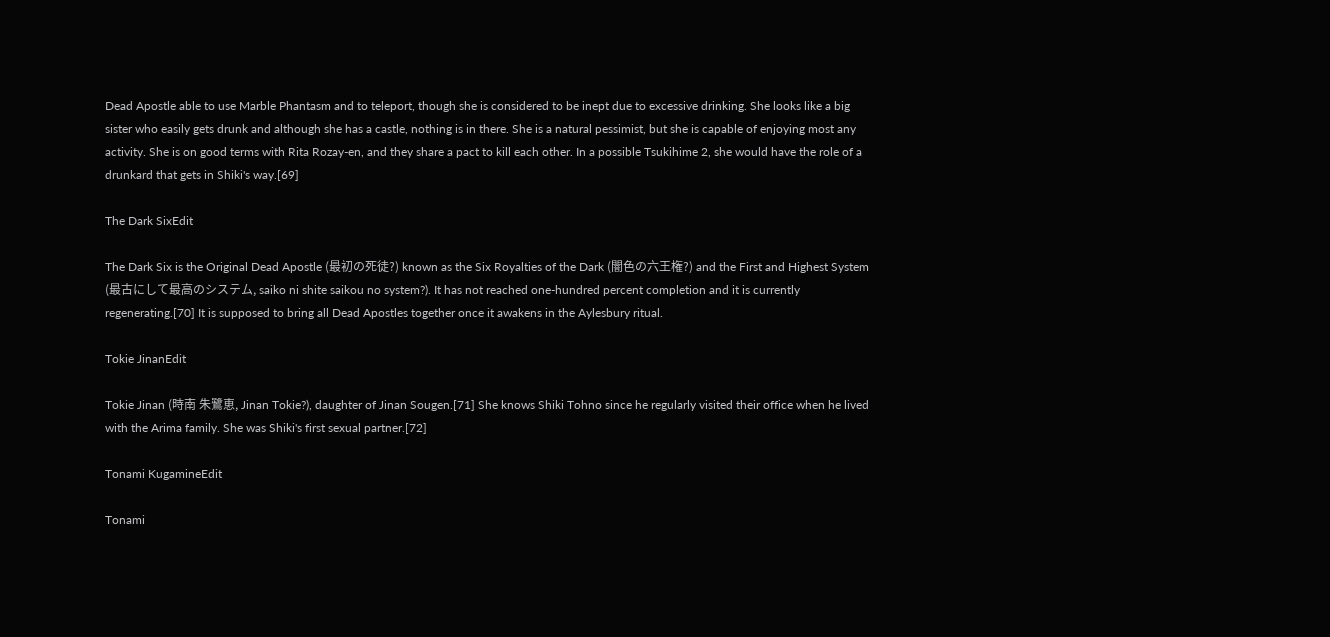Dead Apostle able to use Marble Phantasm and to teleport, though she is considered to be inept due to excessive drinking. She looks like a big sister who easily gets drunk and although she has a castle, nothing is in there. She is a natural pessimist, but she is capable of enjoying most any activity. She is on good terms with Rita Rozay-en, and they share a pact to kill each other. In a possible Tsukihime 2, she would have the role of a drunkard that gets in Shiki's way.[69]

The Dark SixEdit

The Dark Six is the Original Dead Apostle (最初の死徒?) known as the Six Royalties of the Dark (闇色の六王権?) and the First and Highest System (最古にして最高のシステム, saiko ni shite saikou no system?). It has not reached one-hundred percent completion and it is currently regenerating.[70] It is supposed to bring all Dead Apostles together once it awakens in the Aylesbury ritual.

Tokie JinanEdit

Tokie Jinan (時南 朱鷺恵, Jinan Tokie?), daughter of Jinan Sougen.[71] She knows Shiki Tohno since he regularly visited their office when he lived with the Arima family. She was Shiki's first sexual partner.[72]

Tonami KugamineEdit

Tonami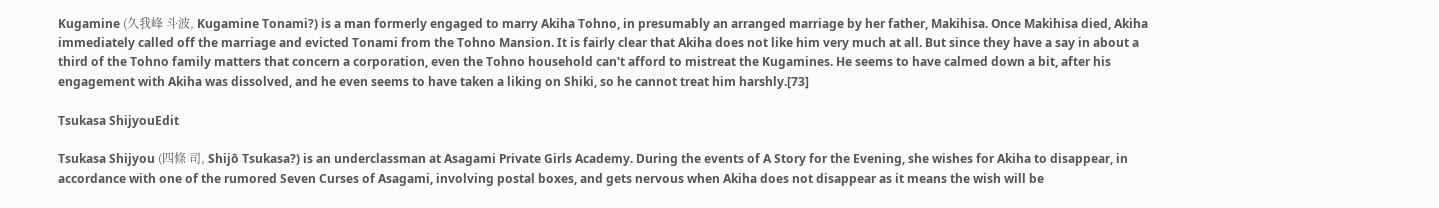Kugamine (久我峰 斗波, Kugamine Tonami?) is a man formerly engaged to marry Akiha Tohno, in presumably an arranged marriage by her father, Makihisa. Once Makihisa died, Akiha immediately called off the marriage and evicted Tonami from the Tohno Mansion. It is fairly clear that Akiha does not like him very much at all. But since they have a say in about a third of the Tohno family matters that concern a corporation, even the Tohno household can't afford to mistreat the Kugamines. He seems to have calmed down a bit, after his engagement with Akiha was dissolved, and he even seems to have taken a liking on Shiki, so he cannot treat him harshly.[73]

Tsukasa ShijyouEdit

Tsukasa Shijyou (四條 司, Shijō Tsukasa?) is an underclassman at Asagami Private Girls Academy. During the events of A Story for the Evening, she wishes for Akiha to disappear, in accordance with one of the rumored Seven Curses of Asagami, involving postal boxes, and gets nervous when Akiha does not disappear as it means the wish will be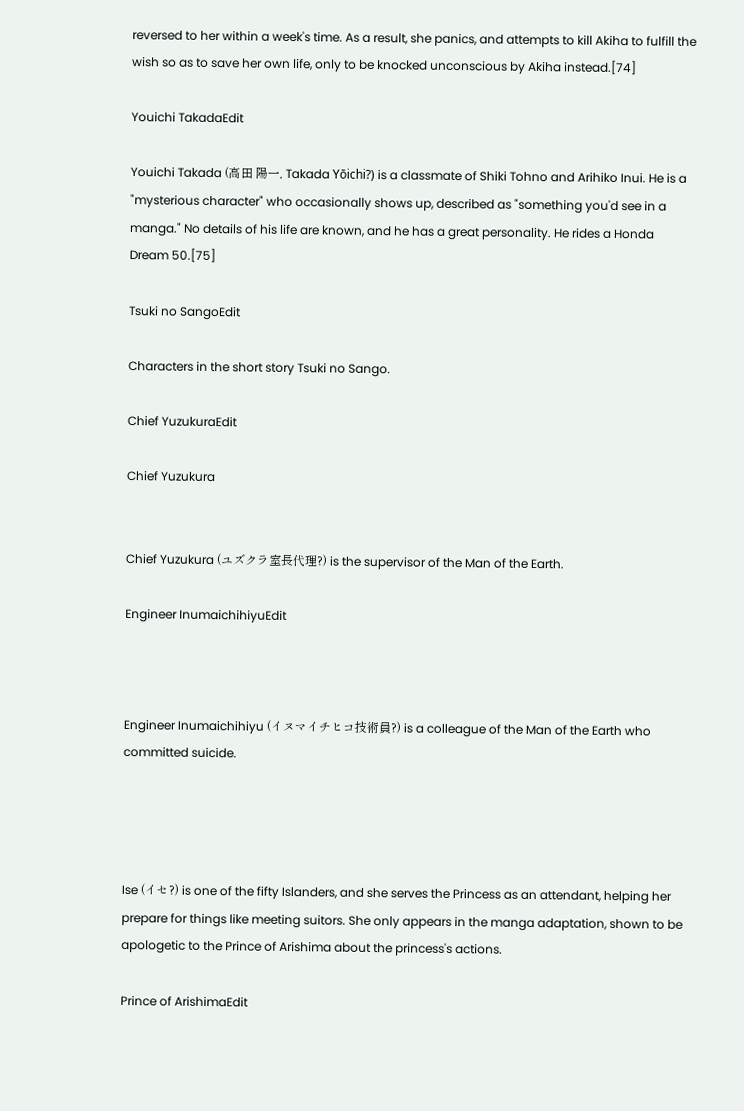reversed to her within a week's time. As a result, she panics, and attempts to kill Akiha to fulfill the wish so as to save her own life, only to be knocked unconscious by Akiha instead.[74]

Youichi TakadaEdit

Youichi Takada (高田 陽一, Takada Yōichi?) is a classmate of Shiki Tohno and Arihiko Inui. He is a "mysterious character" who occasionally shows up, described as "something you'd see in a manga." No details of his life are known, and he has a great personality. He rides a Honda Dream 50.[75]

Tsuki no SangoEdit

Characters in the short story Tsuki no Sango.

Chief YuzukuraEdit

Chief Yuzukura


Chief Yuzukura (ユズクラ室長代理?) is the supervisor of the Man of the Earth.

Engineer InumaichihiyuEdit



Engineer Inumaichihiyu (イヌマイチヒコ技術員?) is a colleague of the Man of the Earth who committed suicide.




Ise (イセ?) is one of the fifty Islanders, and she serves the Princess as an attendant, helping her prepare for things like meeting suitors. She only appears in the manga adaptation, shown to be apologetic to the Prince of Arishima about the princess's actions.

Prince of ArishimaEdit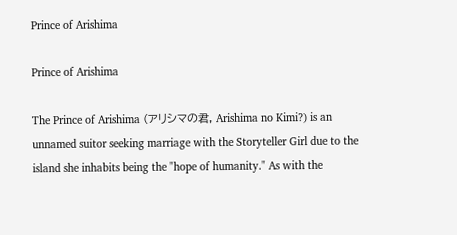Prince of Arishima

Prince of Arishima

The Prince of Arishima (アリシマの君, Arishima no Kimi?) is an unnamed suitor seeking marriage with the Storyteller Girl due to the island she inhabits being the "hope of humanity." As with the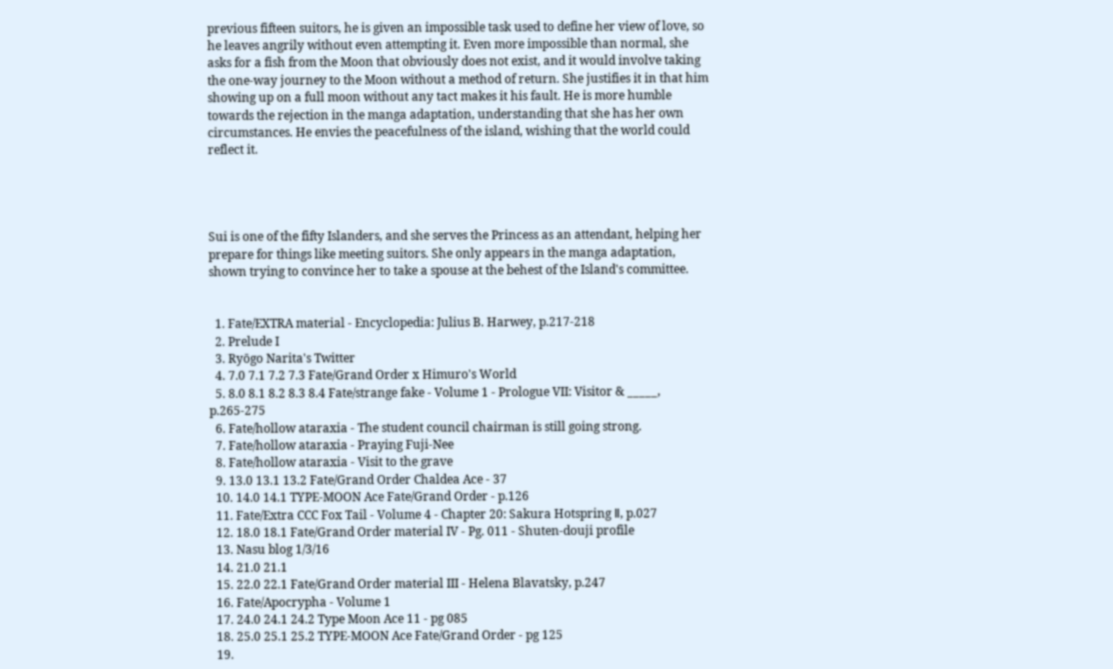previous fifteen suitors, he is given an impossible task used to define her view of love, so he leaves angrily without even attempting it. Even more impossible than normal, she asks for a fish from the Moon that obviously does not exist, and it would involve taking the one-way journey to the Moon without a method of return. She justifies it in that him showing up on a full moon without any tact makes it his fault. He is more humble towards the rejection in the manga adaptation, understanding that she has her own circumstances. He envies the peacefulness of the island, wishing that the world could reflect it.




Sui is one of the fifty Islanders, and she serves the Princess as an attendant, helping her prepare for things like meeting suitors. She only appears in the manga adaptation, shown trying to convince her to take a spouse at the behest of the Island's committee.


  1. Fate/EXTRA material - Encyclopedia: Julius B. Harwey, p.217-218
  2. Prelude I
  3. Ryōgo Narita's Twitter
  4. 7.0 7.1 7.2 7.3 Fate/Grand Order x Himuro's World
  5. 8.0 8.1 8.2 8.3 8.4 Fate/strange fake - Volume 1 - Prologue VII: Visitor & _____, p.265-275
  6. Fate/hollow ataraxia - The student council chairman is still going strong.
  7. Fate/hollow ataraxia - Praying Fuji-Nee
  8. Fate/hollow ataraxia - Visit to the grave
  9. 13.0 13.1 13.2 Fate/Grand Order Chaldea Ace - 37
  10. 14.0 14.1 TYPE-MOON Ace Fate/Grand Order - p.126
  11. Fate/Extra CCC Fox Tail - Volume 4 - Chapter 20: Sakura Hotspring Ⅱ, p.027
  12. 18.0 18.1 Fate/Grand Order material IV - Pg. 011 - Shuten-douji profile
  13. Nasu blog 1/3/16
  14. 21.0 21.1
  15. 22.0 22.1 Fate/Grand Order material III - Helena Blavatsky, p.247
  16. Fate/Apocrypha - Volume 1
  17. 24.0 24.1 24.2 Type Moon Ace 11 - pg 085
  18. 25.0 25.1 25.2 TYPE-MOON Ace Fate/Grand Order - pg 125
  19.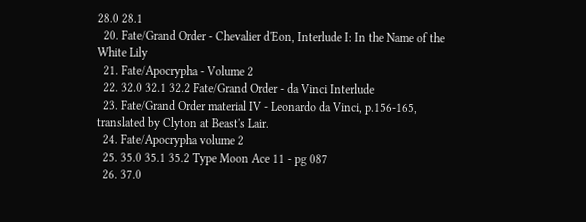28.0 28.1
  20. Fate/Grand Order - Chevalier d'Eon, Interlude I: In the Name of the White Lily
  21. Fate/Apocrypha - Volume 2
  22. 32.0 32.1 32.2 Fate/Grand Order - da Vinci Interlude
  23. Fate/Grand Order material IV - Leonardo da Vinci, p.156-165, translated by Clyton at Beast's Lair.
  24. Fate/Apocrypha volume 2
  25. 35.0 35.1 35.2 Type Moon Ace 11 - pg 087
  26. 37.0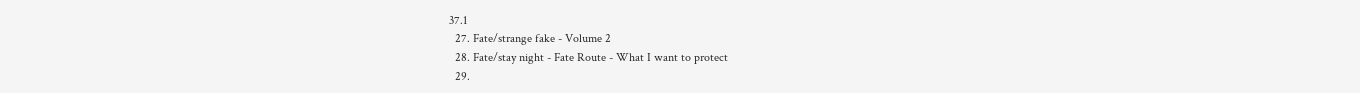37.1
  27. Fate/strange fake - Volume 2
  28. Fate/stay night - Fate Route - What I want to protect
  29.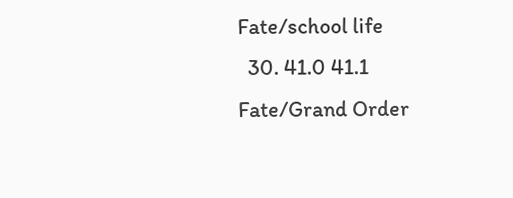Fate/school life
  30. 41.0 41.1 Fate/Grand Order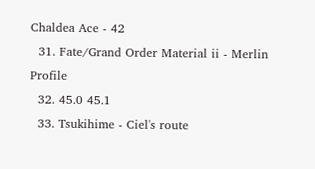Chaldea Ace - 42
  31. Fate/Grand Order Material ii - Merlin Profile
  32. 45.0 45.1
  33. Tsukihime - Ciel's route